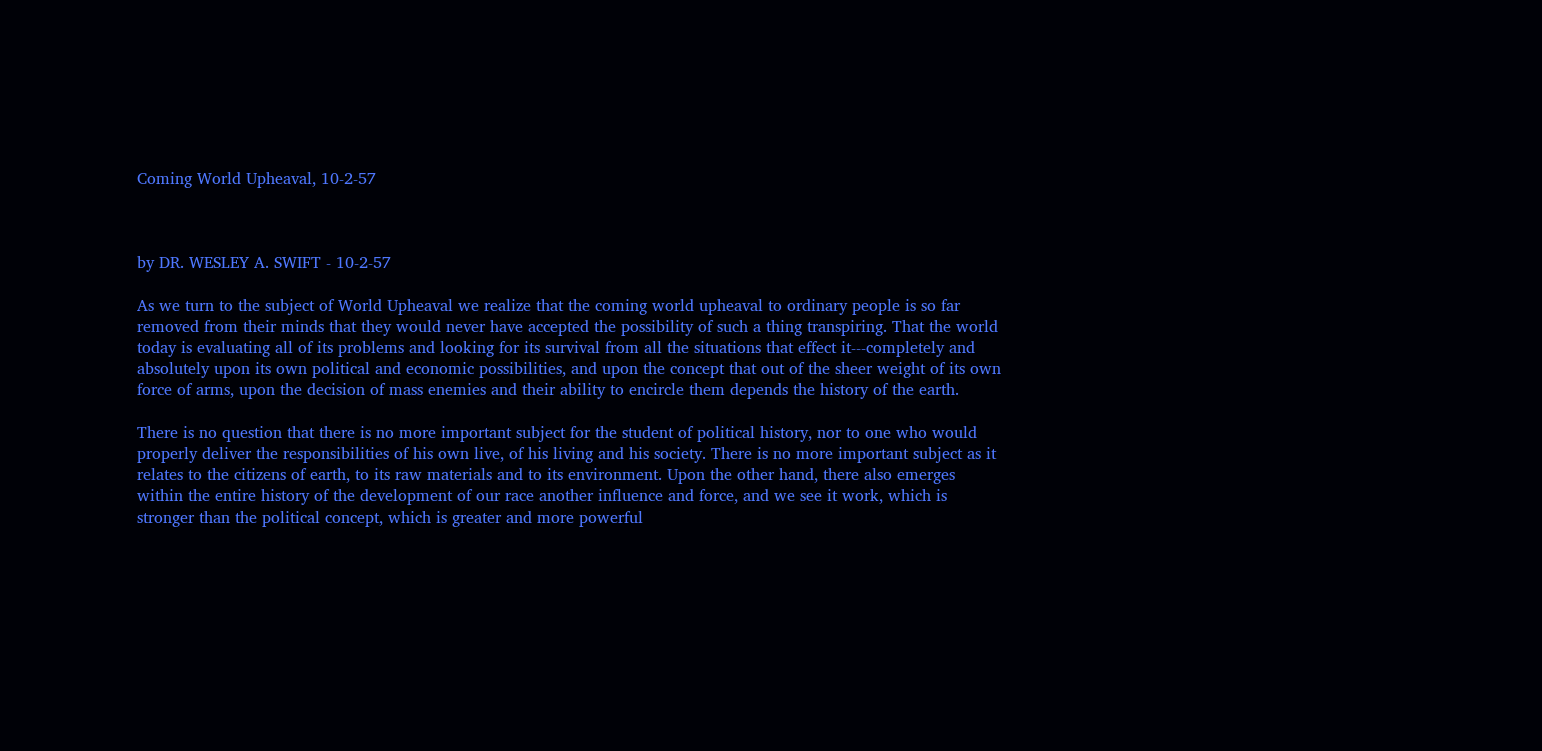Coming World Upheaval, 10-2-57



by DR. WESLEY A. SWIFT - 10-2-57

As we turn to the subject of World Upheaval we realize that the coming world upheaval to ordinary people is so far removed from their minds that they would never have accepted the possibility of such a thing transpiring. That the world today is evaluating all of its problems and looking for its survival from all the situations that effect it---completely and absolutely upon its own political and economic possibilities, and upon the concept that out of the sheer weight of its own force of arms, upon the decision of mass enemies and their ability to encircle them depends the history of the earth.

There is no question that there is no more important subject for the student of political history, nor to one who would properly deliver the responsibilities of his own live, of his living and his society. There is no more important subject as it relates to the citizens of earth, to its raw materials and to its environment. Upon the other hand, there also emerges within the entire history of the development of our race another influence and force, and we see it work, which is stronger than the political concept, which is greater and more powerful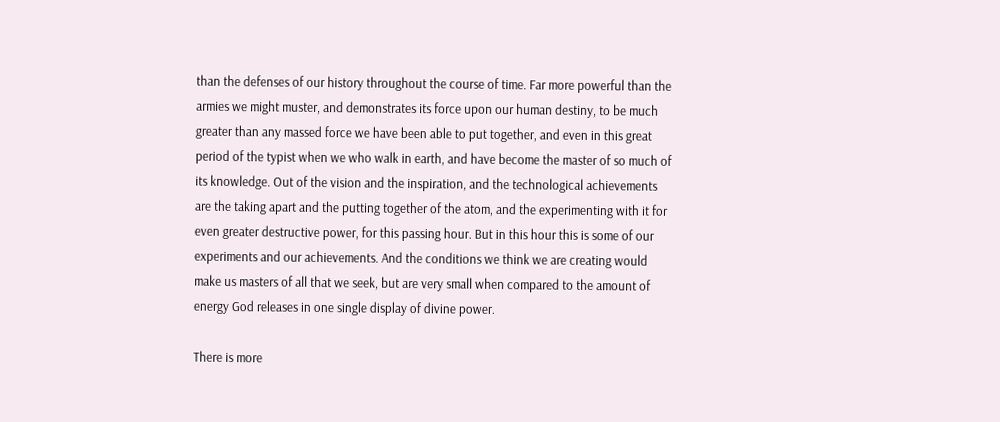than the defenses of our history throughout the course of time. Far more powerful than the armies we might muster, and demonstrates its force upon our human destiny, to be much greater than any massed force we have been able to put together, and even in this great period of the typist when we who walk in earth, and have become the master of so much of its knowledge. Out of the vision and the inspiration, and the technological achievements are the taking apart and the putting together of the atom, and the experimenting with it for even greater destructive power, for this passing hour. But in this hour this is some of our experiments and our achievements. And the conditions we think we are creating would make us masters of all that we seek, but are very small when compared to the amount of energy God releases in one single display of divine power.

There is more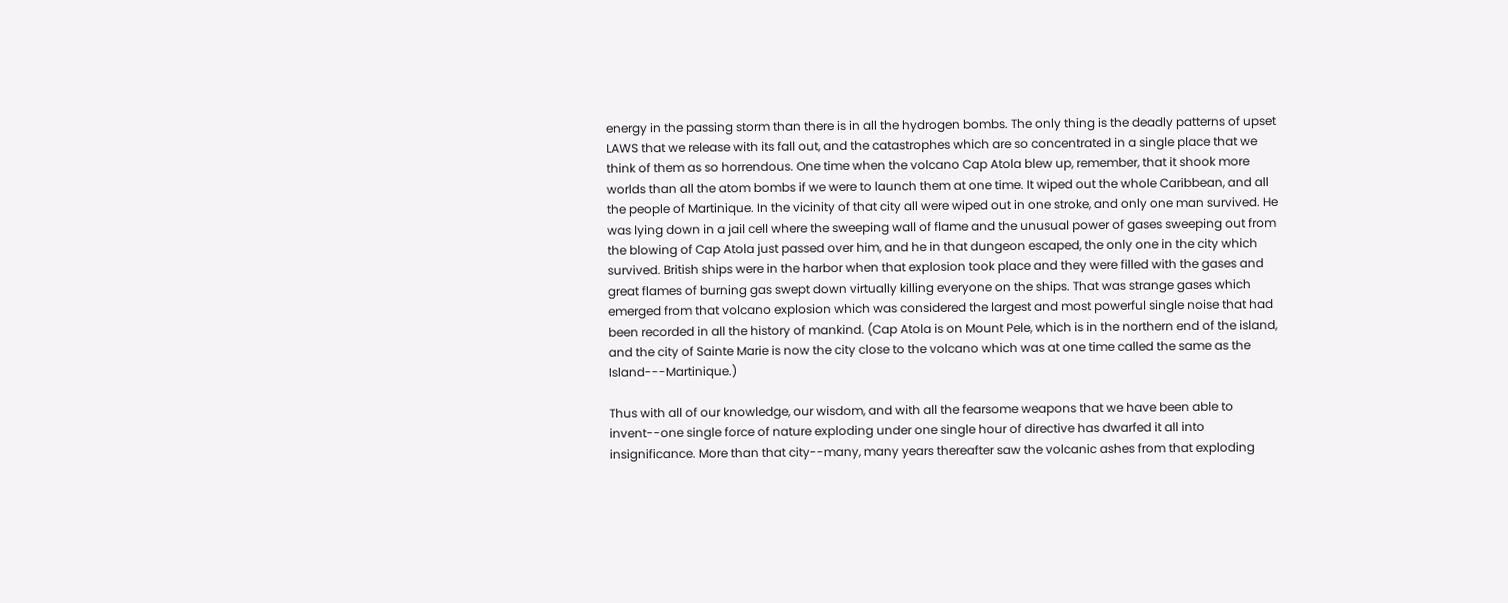energy in the passing storm than there is in all the hydrogen bombs. The only thing is the deadly patterns of upset LAWS that we release with its fall out, and the catastrophes which are so concentrated in a single place that we think of them as so horrendous. One time when the volcano Cap Atola blew up, remember, that it shook more worlds than all the atom bombs if we were to launch them at one time. It wiped out the whole Caribbean, and all the people of Martinique. In the vicinity of that city all were wiped out in one stroke, and only one man survived. He was lying down in a jail cell where the sweeping wall of flame and the unusual power of gases sweeping out from the blowing of Cap Atola just passed over him, and he in that dungeon escaped, the only one in the city which survived. British ships were in the harbor when that explosion took place and they were filled with the gases and great flames of burning gas swept down virtually killing everyone on the ships. That was strange gases which emerged from that volcano explosion which was considered the largest and most powerful single noise that had been recorded in all the history of mankind. (Cap Atola is on Mount Pele, which is in the northern end of the island, and the city of Sainte Marie is now the city close to the volcano which was at one time called the same as the Island---Martinique.)

Thus with all of our knowledge, our wisdom, and with all the fearsome weapons that we have been able to invent--one single force of nature exploding under one single hour of directive has dwarfed it all into insignificance. More than that city--many, many years thereafter saw the volcanic ashes from that exploding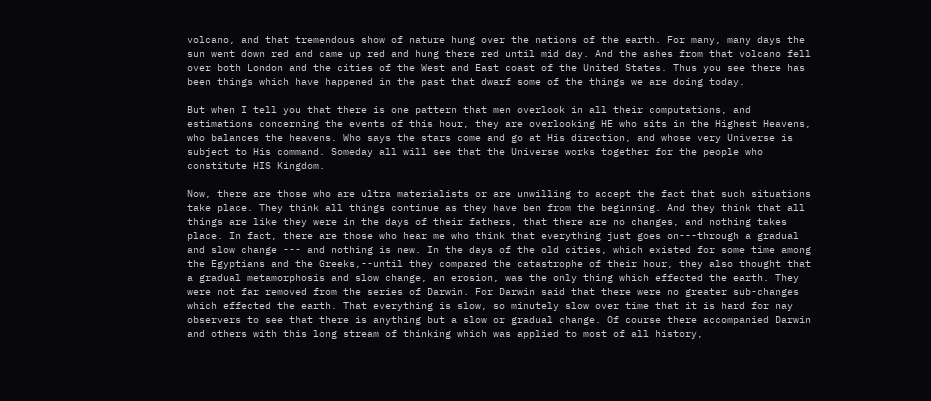volcano, and that tremendous show of nature hung over the nations of the earth. For many, many days the sun went down red and came up red and hung there red until mid day. And the ashes from that volcano fell over both London and the cities of the West and East coast of the United States. Thus you see there has been things which have happened in the past that dwarf some of the things we are doing today.

But when I tell you that there is one pattern that men overlook in all their computations, and estimations concerning the events of this hour, they are overlooking HE who sits in the Highest Heavens, who balances the heavens. Who says the stars come and go at His direction, and whose very Universe is subject to His command. Someday all will see that the Universe works together for the people who constitute HIS Kingdom.

Now, there are those who are ultra materialists or are unwilling to accept the fact that such situations take place. They think all things continue as they have ben from the beginning. And they think that all things are like they were in the days of their fathers, that there are no changes, and nothing takes place. In fact, there are those who hear me who think that everything just goes on---through a gradual and slow change --- and nothing is new. In the days of the old cities, which existed for some time among the Egyptians and the Greeks,--until they compared the catastrophe of their hour, they also thought that a gradual metamorphosis and slow change, an erosion, was the only thing which effected the earth. They were not far removed from the series of Darwin. For Darwin said that there were no greater sub-changes which effected the earth. That everything is slow, so minutely slow over time that it is hard for nay observers to see that there is anything but a slow or gradual change. Of course there accompanied Darwin and others with this long stream of thinking which was applied to most of all history,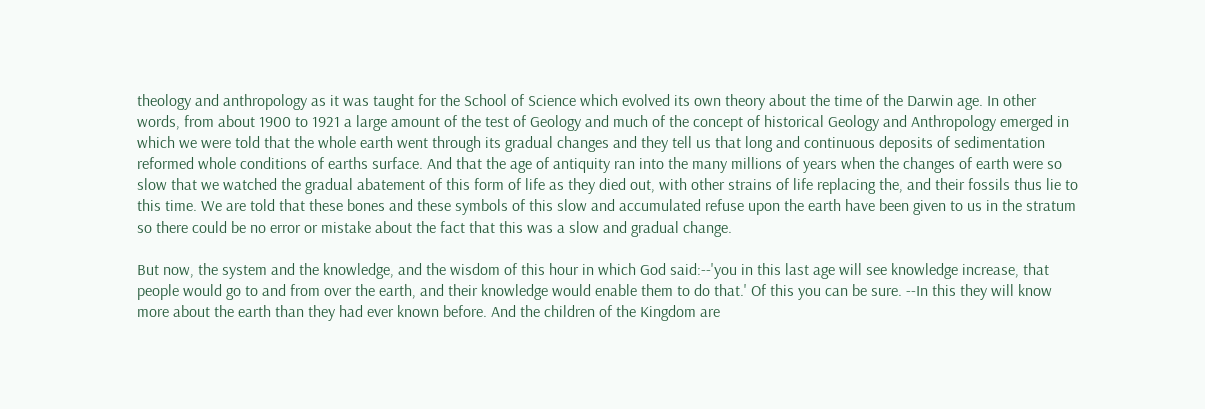theology and anthropology as it was taught for the School of Science which evolved its own theory about the time of the Darwin age. In other words, from about 1900 to 1921 a large amount of the test of Geology and much of the concept of historical Geology and Anthropology emerged in which we were told that the whole earth went through its gradual changes and they tell us that long and continuous deposits of sedimentation reformed whole conditions of earths surface. And that the age of antiquity ran into the many millions of years when the changes of earth were so slow that we watched the gradual abatement of this form of life as they died out, with other strains of life replacing the, and their fossils thus lie to this time. We are told that these bones and these symbols of this slow and accumulated refuse upon the earth have been given to us in the stratum so there could be no error or mistake about the fact that this was a slow and gradual change.

But now, the system and the knowledge, and the wisdom of this hour in which God said:--'you in this last age will see knowledge increase, that people would go to and from over the earth, and their knowledge would enable them to do that.' Of this you can be sure. --In this they will know more about the earth than they had ever known before. And the children of the Kingdom are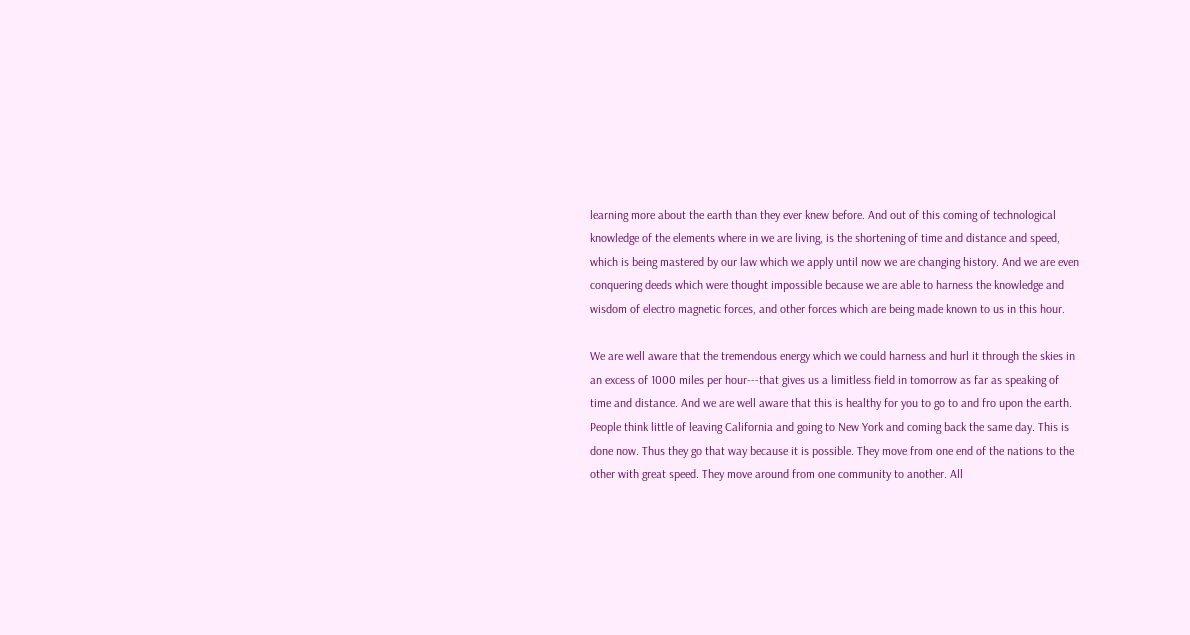learning more about the earth than they ever knew before. And out of this coming of technological knowledge of the elements where in we are living, is the shortening of time and distance and speed, which is being mastered by our law which we apply until now we are changing history. And we are even conquering deeds which were thought impossible because we are able to harness the knowledge and wisdom of electro magnetic forces, and other forces which are being made known to us in this hour.

We are well aware that the tremendous energy which we could harness and hurl it through the skies in an excess of 1000 miles per hour---that gives us a limitless field in tomorrow as far as speaking of time and distance. And we are well aware that this is healthy for you to go to and fro upon the earth. People think little of leaving California and going to New York and coming back the same day. This is done now. Thus they go that way because it is possible. They move from one end of the nations to the other with great speed. They move around from one community to another. All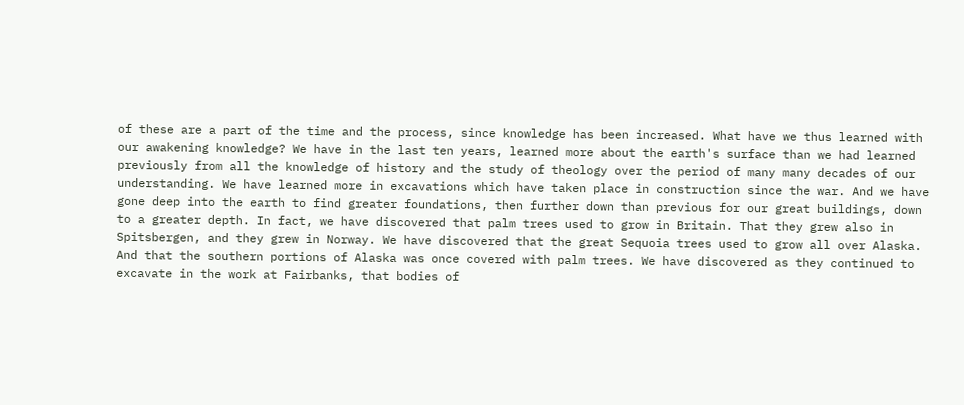of these are a part of the time and the process, since knowledge has been increased. What have we thus learned with our awakening knowledge? We have in the last ten years, learned more about the earth's surface than we had learned previously from all the knowledge of history and the study of theology over the period of many many decades of our understanding. We have learned more in excavations which have taken place in construction since the war. And we have gone deep into the earth to find greater foundations, then further down than previous for our great buildings, down to a greater depth. In fact, we have discovered that palm trees used to grow in Britain. That they grew also in Spitsbergen, and they grew in Norway. We have discovered that the great Sequoia trees used to grow all over Alaska. And that the southern portions of Alaska was once covered with palm trees. We have discovered as they continued to excavate in the work at Fairbanks, that bodies of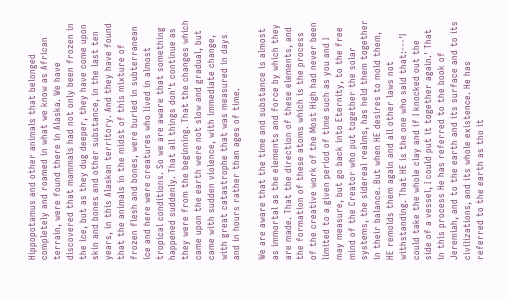Hippopotamus and other animals that belonged completely and roamed in what we know as African terrain, were found there in Alaska. We have discovered that mammals had not only been frozen in the ice, but as they dug deeper, they have come upon skin and bones and other substance, in the last ten years, in this Alaskan territory. And they have found that the animals in the midst of this mixture of frozen flesh and bones, were buried in subterranean ice and here were creatures who lived in almost tropical conditions. So we are aware that something happened suddenly. That all things don't continue as they were from the beginning. That the changes which came upon the earth were not slow and gradual, but came with sudden violence, with immediate change, with great catastrophe that was measured in days and in hours rather than ages of time.

We are aware that the time and substance is almost as immortal as the elements and force by which they are made. That the direction of these elements, and the formation of these atoms which is the process of the creative work of the Most High had never been limited to a given period of time such as you and I may measure, but go back into Eternity, to the free mind of the Creator who put together the solar systems, the sidereal realms, has held them together in their balance. But when HE desires to mold them, HE remolds them again and all other laws not withstanding. That HE is the one who said that:---'I could take the whole clay and if I knocked out the side of a vessel, I could put it together again.' That in this process He has referred to the book of Jeremiah, and to the earth and its surface and to its civilizations, and its whole existence. He has referred to the earth as tho it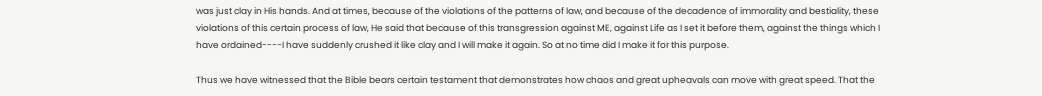was just clay in His hands. And at times, because of the violations of the patterns of law, and because of the decadence of immorality and bestiality, these violations of this certain process of law, He said that because of this transgression against ME, against Life as I set it before them, against the things which I have ordained----I have suddenly crushed it like clay and I will make it again. So at no time did I make it for this purpose.

Thus we have witnessed that the Bible bears certain testament that demonstrates how chaos and great upheavals can move with great speed. That the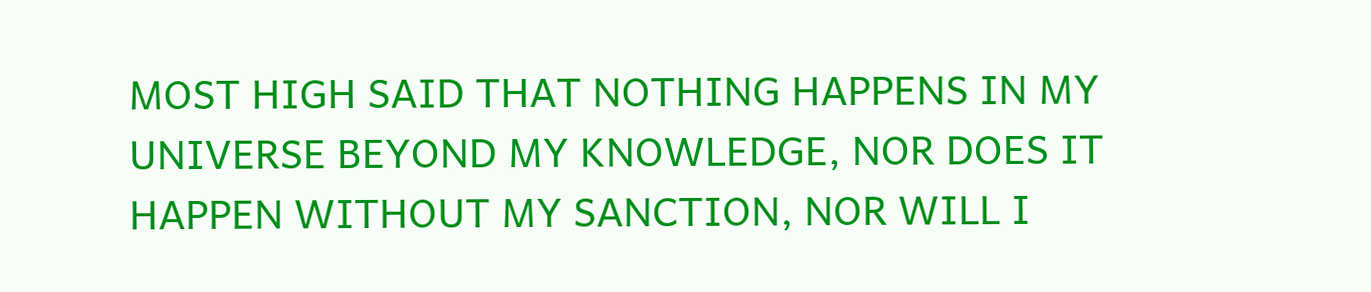MOST HIGH SAID THAT NOTHING HAPPENS IN MY UNIVERSE BEYOND MY KNOWLEDGE, NOR DOES IT HAPPEN WITHOUT MY SANCTION, NOR WILL I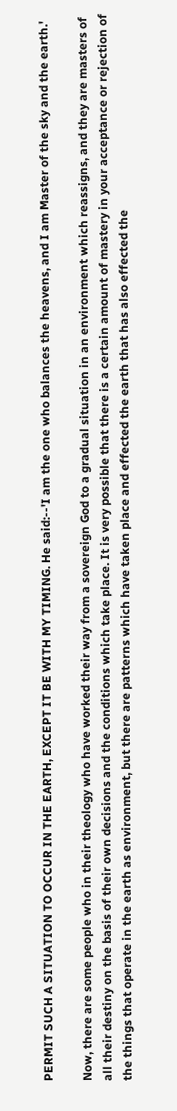PERMIT SUCH A SITUATION TO OCCUR IN THE EARTH, EXCEPT IT BE WITH MY TIMING. He said:--'I am the one who balances the heavens, and I am Master of the sky and the earth.'

Now, there are some people who in their theology who have worked their way from a sovereign God to a gradual situation in an environment which reassigns, and they are masters of all their destiny on the basis of their own decisions and the conditions which take place. It is very possible that there is a certain amount of mastery in your acceptance or rejection of the things that operate in the earth as environment, but there are patterns which have taken place and effected the earth that has also effected the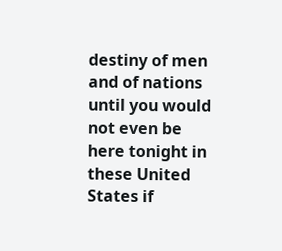destiny of men and of nations until you would not even be here tonight in these United States if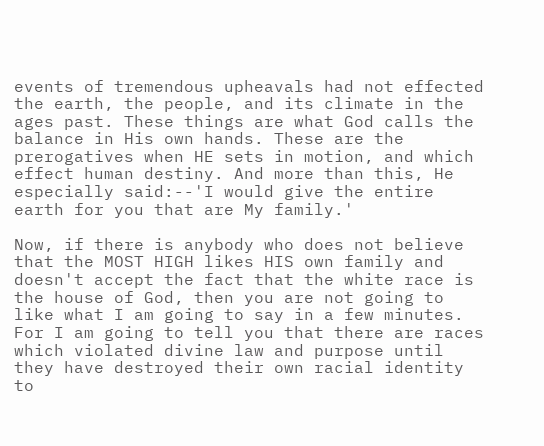events of tremendous upheavals had not effected the earth, the people, and its climate in the ages past. These things are what God calls the balance in His own hands. These are the prerogatives when HE sets in motion, and which effect human destiny. And more than this, He especially said:--'I would give the entire earth for you that are My family.'

Now, if there is anybody who does not believe that the MOST HIGH likes HIS own family and doesn't accept the fact that the white race is the house of God, then you are not going to like what I am going to say in a few minutes. For I am going to tell you that there are races which violated divine law and purpose until they have destroyed their own racial identity to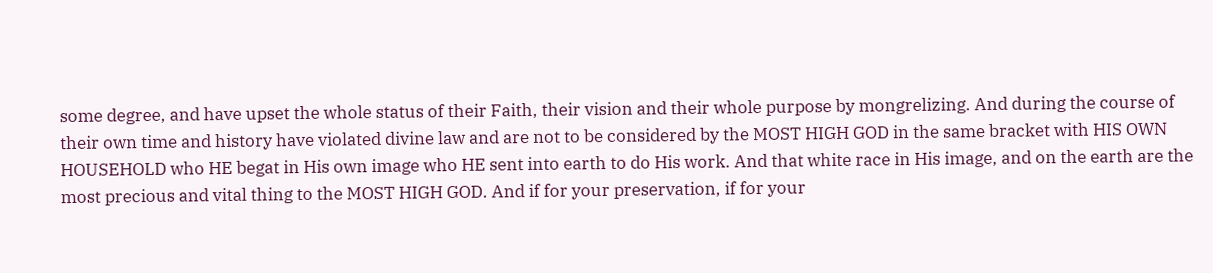some degree, and have upset the whole status of their Faith, their vision and their whole purpose by mongrelizing. And during the course of their own time and history have violated divine law and are not to be considered by the MOST HIGH GOD in the same bracket with HIS OWN HOUSEHOLD who HE begat in His own image who HE sent into earth to do His work. And that white race in His image, and on the earth are the most precious and vital thing to the MOST HIGH GOD. And if for your preservation, if for your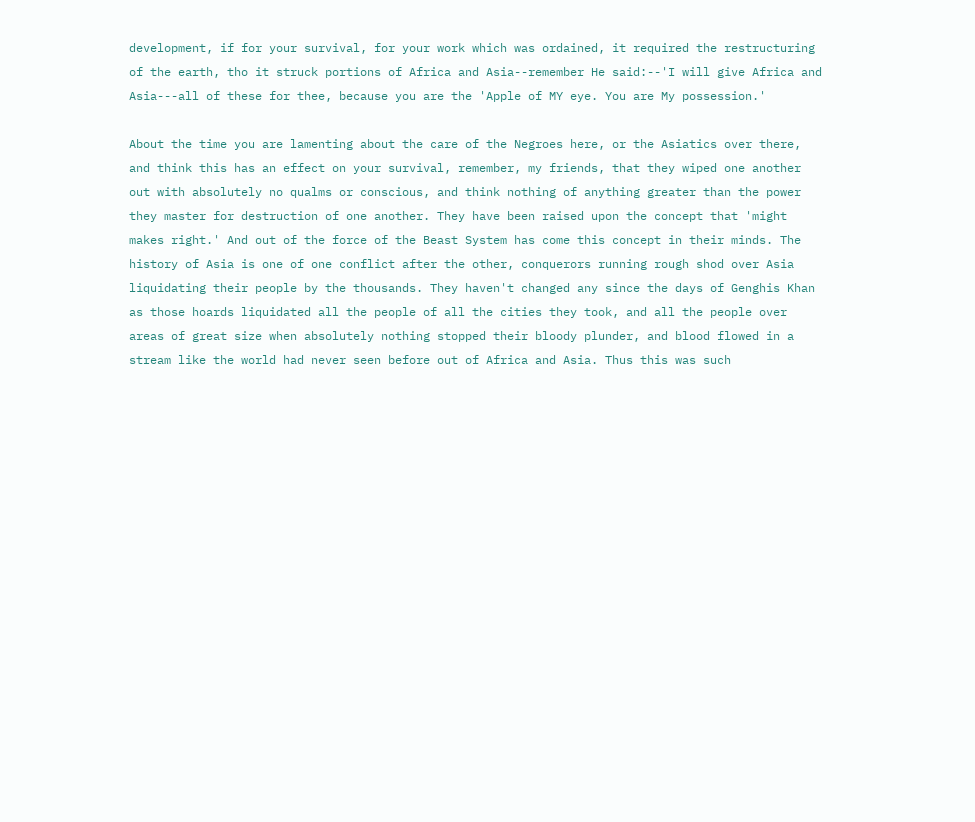development, if for your survival, for your work which was ordained, it required the restructuring of the earth, tho it struck portions of Africa and Asia--remember He said:--'I will give Africa and Asia---all of these for thee, because you are the 'Apple of MY eye. You are My possession.'

About the time you are lamenting about the care of the Negroes here, or the Asiatics over there, and think this has an effect on your survival, remember, my friends, that they wiped one another out with absolutely no qualms or conscious, and think nothing of anything greater than the power they master for destruction of one another. They have been raised upon the concept that 'might makes right.' And out of the force of the Beast System has come this concept in their minds. The history of Asia is one of one conflict after the other, conquerors running rough shod over Asia liquidating their people by the thousands. They haven't changed any since the days of Genghis Khan as those hoards liquidated all the people of all the cities they took, and all the people over areas of great size when absolutely nothing stopped their bloody plunder, and blood flowed in a stream like the world had never seen before out of Africa and Asia. Thus this was such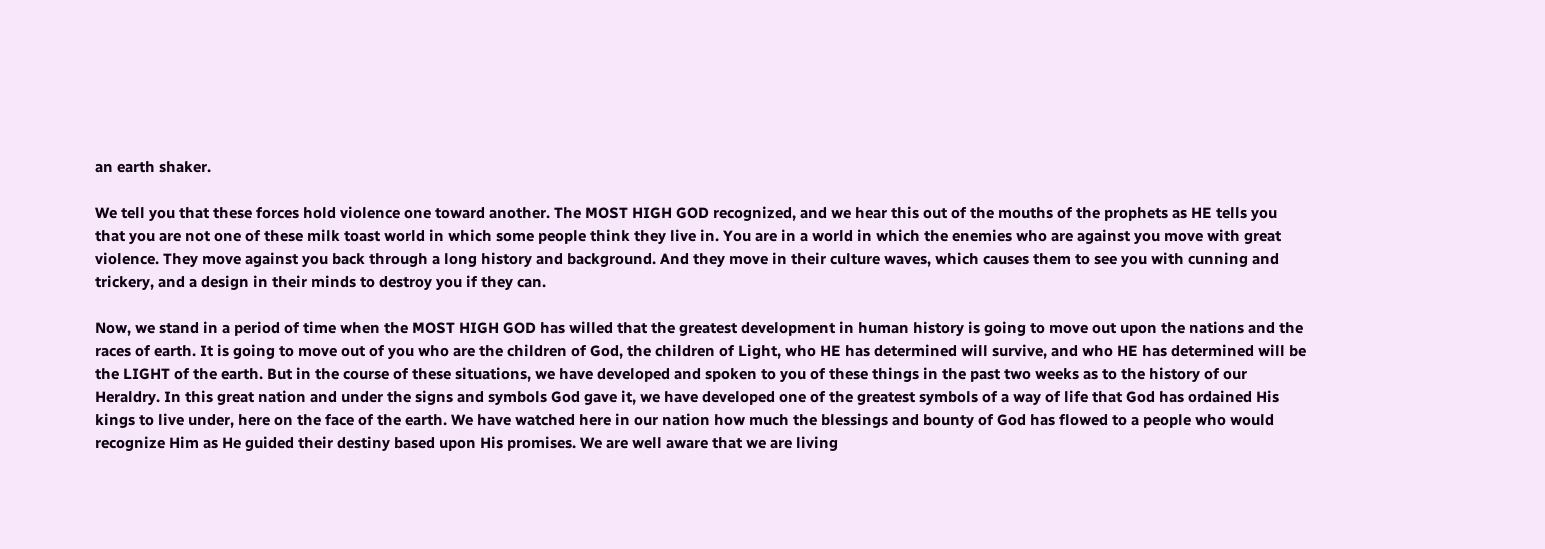an earth shaker.

We tell you that these forces hold violence one toward another. The MOST HIGH GOD recognized, and we hear this out of the mouths of the prophets as HE tells you that you are not one of these milk toast world in which some people think they live in. You are in a world in which the enemies who are against you move with great violence. They move against you back through a long history and background. And they move in their culture waves, which causes them to see you with cunning and trickery, and a design in their minds to destroy you if they can.

Now, we stand in a period of time when the MOST HIGH GOD has willed that the greatest development in human history is going to move out upon the nations and the races of earth. It is going to move out of you who are the children of God, the children of Light, who HE has determined will survive, and who HE has determined will be the LIGHT of the earth. But in the course of these situations, we have developed and spoken to you of these things in the past two weeks as to the history of our Heraldry. In this great nation and under the signs and symbols God gave it, we have developed one of the greatest symbols of a way of life that God has ordained His kings to live under, here on the face of the earth. We have watched here in our nation how much the blessings and bounty of God has flowed to a people who would recognize Him as He guided their destiny based upon His promises. We are well aware that we are living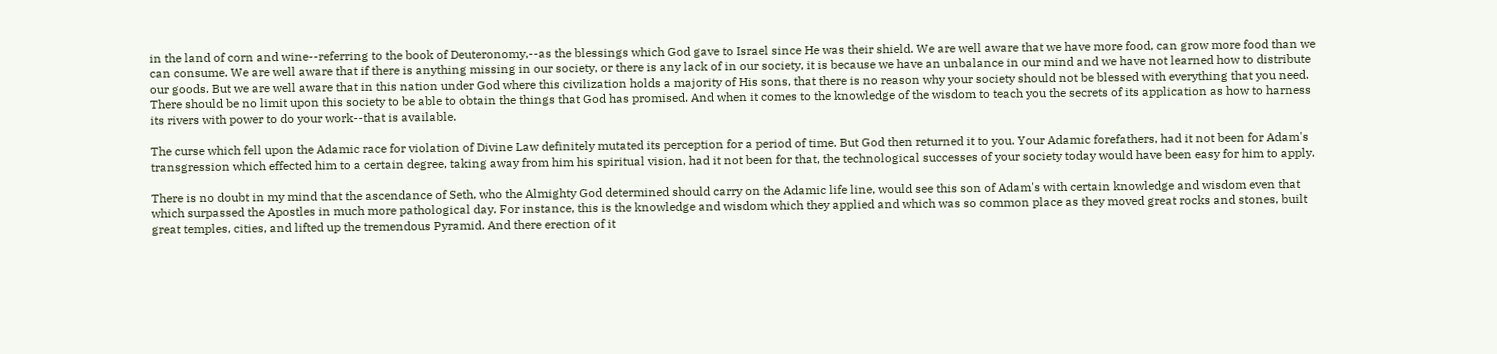in the land of corn and wine--referring to the book of Deuteronomy,--as the blessings which God gave to Israel since He was their shield. We are well aware that we have more food, can grow more food than we can consume. We are well aware that if there is anything missing in our society, or there is any lack of in our society, it is because we have an unbalance in our mind and we have not learned how to distribute our goods. But we are well aware that in this nation under God where this civilization holds a majority of His sons, that there is no reason why your society should not be blessed with everything that you need. There should be no limit upon this society to be able to obtain the things that God has promised. And when it comes to the knowledge of the wisdom to teach you the secrets of its application as how to harness its rivers with power to do your work--that is available.

The curse which fell upon the Adamic race for violation of Divine Law definitely mutated its perception for a period of time. But God then returned it to you. Your Adamic forefathers, had it not been for Adam's transgression which effected him to a certain degree, taking away from him his spiritual vision, had it not been for that, the technological successes of your society today would have been easy for him to apply.

There is no doubt in my mind that the ascendance of Seth, who the Almighty God determined should carry on the Adamic life line, would see this son of Adam's with certain knowledge and wisdom even that which surpassed the Apostles in much more pathological day. For instance, this is the knowledge and wisdom which they applied and which was so common place as they moved great rocks and stones, built great temples, cities, and lifted up the tremendous Pyramid. And there erection of it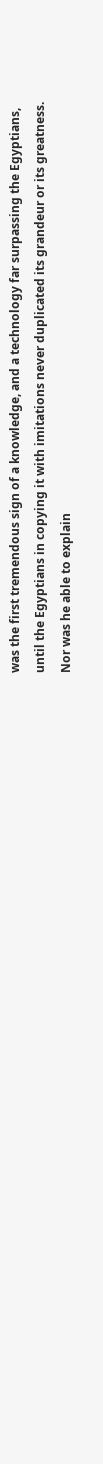was the first tremendous sign of a knowledge, and a technology far surpassing the Egyptians, until the Egyptians in copying it with imitations never duplicated its grandeur or its greatness. Nor was he able to explain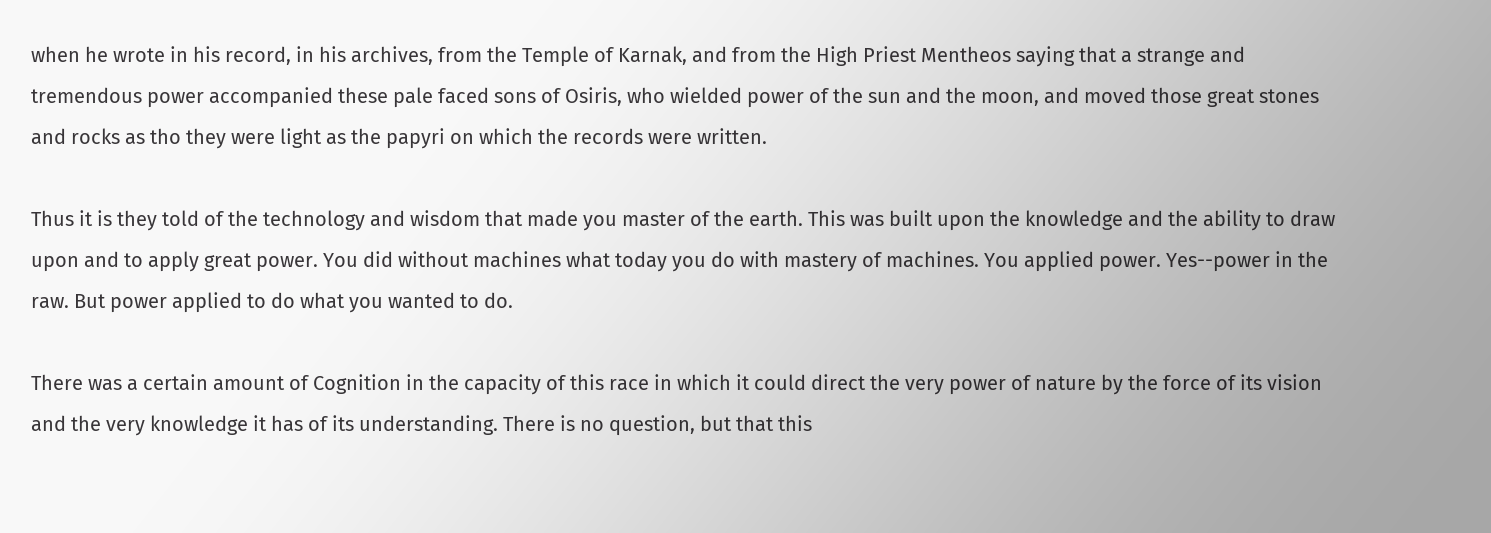when he wrote in his record, in his archives, from the Temple of Karnak, and from the High Priest Mentheos saying that a strange and tremendous power accompanied these pale faced sons of Osiris, who wielded power of the sun and the moon, and moved those great stones and rocks as tho they were light as the papyri on which the records were written.

Thus it is they told of the technology and wisdom that made you master of the earth. This was built upon the knowledge and the ability to draw upon and to apply great power. You did without machines what today you do with mastery of machines. You applied power. Yes--power in the raw. But power applied to do what you wanted to do.

There was a certain amount of Cognition in the capacity of this race in which it could direct the very power of nature by the force of its vision and the very knowledge it has of its understanding. There is no question, but that this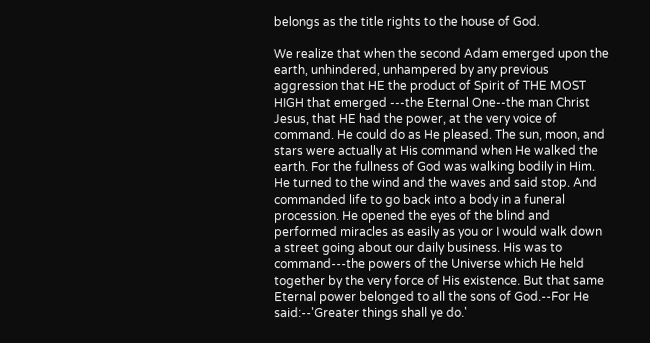belongs as the title rights to the house of God.

We realize that when the second Adam emerged upon the earth, unhindered, unhampered by any previous aggression that HE the product of Spirit of THE MOST HIGH that emerged ---the Eternal One--the man Christ Jesus, that HE had the power, at the very voice of command. He could do as He pleased. The sun, moon, and stars were actually at His command when He walked the earth. For the fullness of God was walking bodily in Him. He turned to the wind and the waves and said stop. And commanded life to go back into a body in a funeral procession. He opened the eyes of the blind and performed miracles as easily as you or I would walk down a street going about our daily business. His was to command---the powers of the Universe which He held together by the very force of His existence. But that same Eternal power belonged to all the sons of God.--For He said:--'Greater things shall ye do.'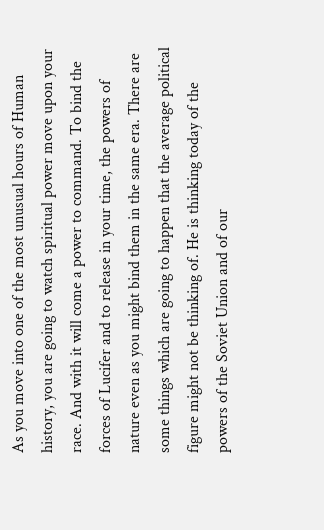As you move into one of the most unusual hours of Human history, you are going to watch spiritual power move upon your race. And with it will come a power to command. To bind the forces of Lucifer and to release in your time, the powers of nature even as you might bind them in the same era. There are some things which are going to happen that the average political figure might not be thinking of. He is thinking today of the powers of the Soviet Union and of our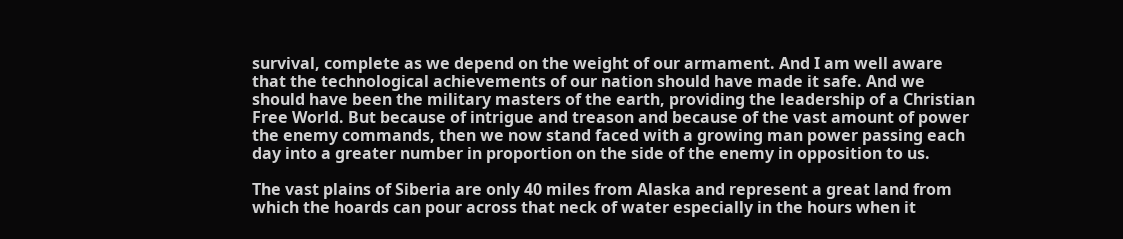survival, complete as we depend on the weight of our armament. And I am well aware that the technological achievements of our nation should have made it safe. And we should have been the military masters of the earth, providing the leadership of a Christian Free World. But because of intrigue and treason and because of the vast amount of power the enemy commands, then we now stand faced with a growing man power passing each day into a greater number in proportion on the side of the enemy in opposition to us.

The vast plains of Siberia are only 40 miles from Alaska and represent a great land from which the hoards can pour across that neck of water especially in the hours when it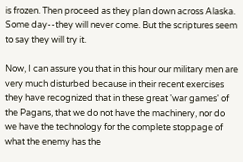is frozen. Then proceed as they plan down across Alaska. Some day--they will never come. But the scriptures seem to say they will try it.

Now, I can assure you that in this hour our military men are very much disturbed because in their recent exercises they have recognized that in these great 'war games' of the Pagans, that we do not have the machinery, nor do we have the technology for the complete stoppage of what the enemy has the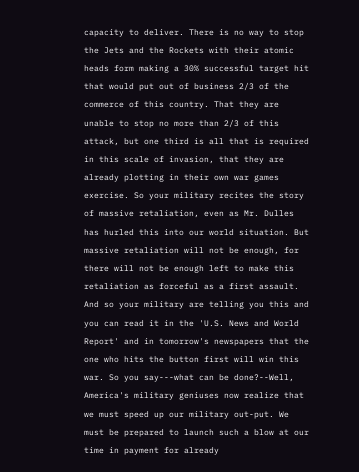capacity to deliver. There is no way to stop the Jets and the Rockets with their atomic heads form making a 30% successful target hit that would put out of business 2/3 of the commerce of this country. That they are unable to stop no more than 2/3 of this attack, but one third is all that is required in this scale of invasion, that they are already plotting in their own war games exercise. So your military recites the story of massive retaliation, even as Mr. Dulles has hurled this into our world situation. But massive retaliation will not be enough, for there will not be enough left to make this retaliation as forceful as a first assault. And so your military are telling you this and you can read it in the 'U.S. News and World Report' and in tomorrow's newspapers that the one who hits the button first will win this war. So you say---what can be done?--Well, America's military geniuses now realize that we must speed up our military out-put. We must be prepared to launch such a blow at our time in payment for already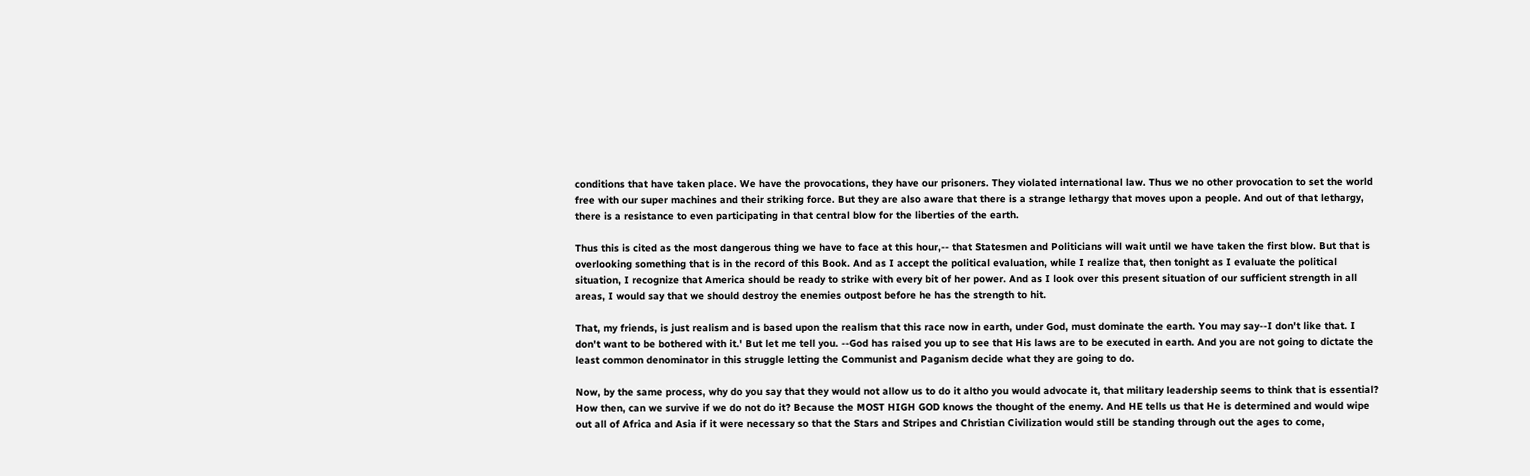conditions that have taken place. We have the provocations, they have our prisoners. They violated international law. Thus we no other provocation to set the world free with our super machines and their striking force. But they are also aware that there is a strange lethargy that moves upon a people. And out of that lethargy, there is a resistance to even participating in that central blow for the liberties of the earth.

Thus this is cited as the most dangerous thing we have to face at this hour,-- that Statesmen and Politicians will wait until we have taken the first blow. But that is overlooking something that is in the record of this Book. And as I accept the political evaluation, while I realize that, then tonight as I evaluate the political situation, I recognize that America should be ready to strike with every bit of her power. And as I look over this present situation of our sufficient strength in all areas, I would say that we should destroy the enemies outpost before he has the strength to hit.

That, my friends, is just realism and is based upon the realism that this race now in earth, under God, must dominate the earth. You may say--I don't like that. I don't want to be bothered with it.' But let me tell you. --God has raised you up to see that His laws are to be executed in earth. And you are not going to dictate the least common denominator in this struggle letting the Communist and Paganism decide what they are going to do.

Now, by the same process, why do you say that they would not allow us to do it altho you would advocate it, that military leadership seems to think that is essential? How then, can we survive if we do not do it? Because the MOST HIGH GOD knows the thought of the enemy. And HE tells us that He is determined and would wipe out all of Africa and Asia if it were necessary so that the Stars and Stripes and Christian Civilization would still be standing through out the ages to come,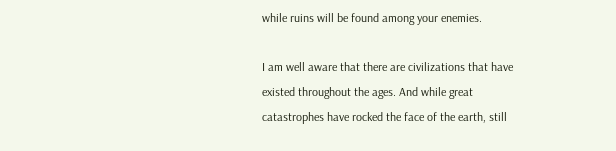while ruins will be found among your enemies.

I am well aware that there are civilizations that have existed throughout the ages. And while great catastrophes have rocked the face of the earth, still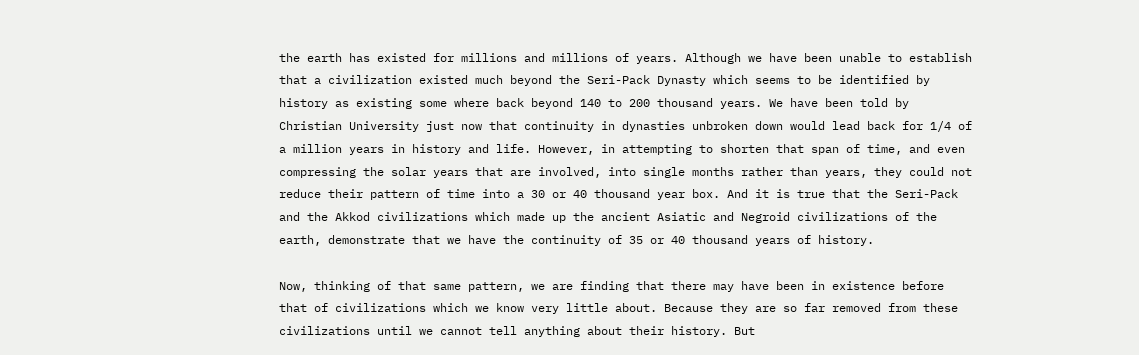the earth has existed for millions and millions of years. Although we have been unable to establish that a civilization existed much beyond the Seri-Pack Dynasty which seems to be identified by history as existing some where back beyond 140 to 200 thousand years. We have been told by Christian University just now that continuity in dynasties unbroken down would lead back for 1/4 of a million years in history and life. However, in attempting to shorten that span of time, and even compressing the solar years that are involved, into single months rather than years, they could not reduce their pattern of time into a 30 or 40 thousand year box. And it is true that the Seri-Pack and the Akkod civilizations which made up the ancient Asiatic and Negroid civilizations of the earth, demonstrate that we have the continuity of 35 or 40 thousand years of history.

Now, thinking of that same pattern, we are finding that there may have been in existence before that of civilizations which we know very little about. Because they are so far removed from these civilizations until we cannot tell anything about their history. But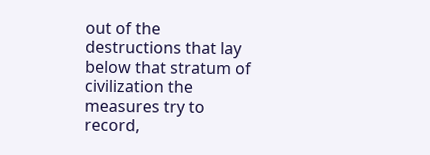out of the destructions that lay below that stratum of civilization the measures try to record,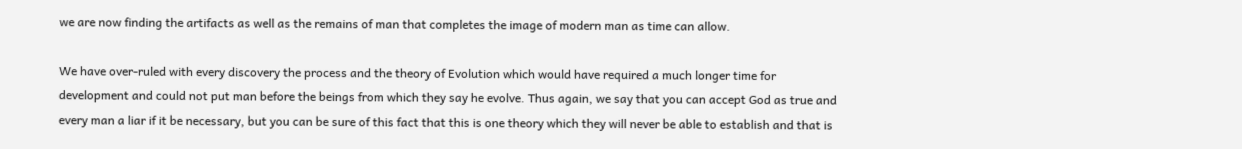we are now finding the artifacts as well as the remains of man that completes the image of modern man as time can allow.

We have over-ruled with every discovery the process and the theory of Evolution which would have required a much longer time for development and could not put man before the beings from which they say he evolve. Thus again, we say that you can accept God as true and every man a liar if it be necessary, but you can be sure of this fact that this is one theory which they will never be able to establish and that is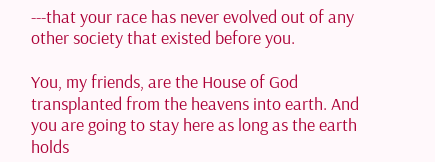---that your race has never evolved out of any other society that existed before you.

You, my friends, are the House of God transplanted from the heavens into earth. And you are going to stay here as long as the earth holds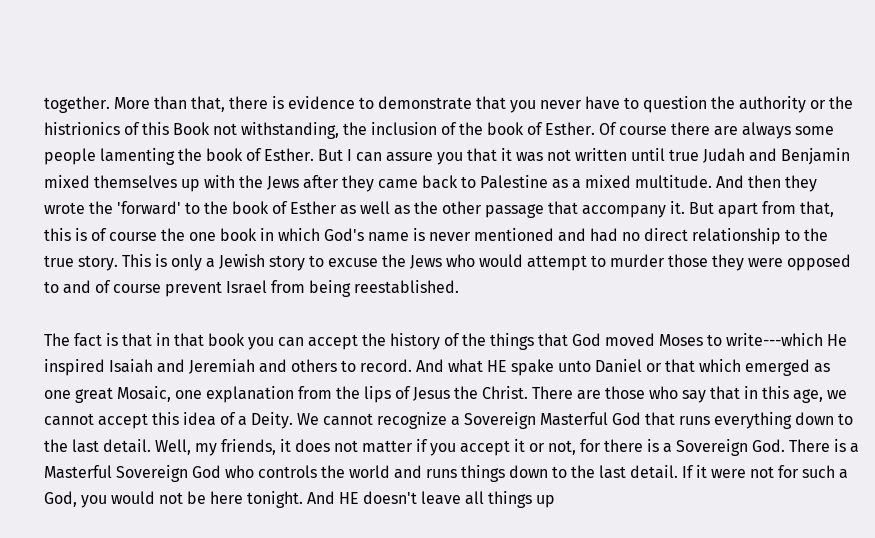together. More than that, there is evidence to demonstrate that you never have to question the authority or the histrionics of this Book not withstanding, the inclusion of the book of Esther. Of course there are always some people lamenting the book of Esther. But I can assure you that it was not written until true Judah and Benjamin mixed themselves up with the Jews after they came back to Palestine as a mixed multitude. And then they wrote the 'forward' to the book of Esther as well as the other passage that accompany it. But apart from that, this is of course the one book in which God's name is never mentioned and had no direct relationship to the true story. This is only a Jewish story to excuse the Jews who would attempt to murder those they were opposed to and of course prevent Israel from being reestablished.

The fact is that in that book you can accept the history of the things that God moved Moses to write---which He inspired Isaiah and Jeremiah and others to record. And what HE spake unto Daniel or that which emerged as one great Mosaic, one explanation from the lips of Jesus the Christ. There are those who say that in this age, we cannot accept this idea of a Deity. We cannot recognize a Sovereign Masterful God that runs everything down to the last detail. Well, my friends, it does not matter if you accept it or not, for there is a Sovereign God. There is a Masterful Sovereign God who controls the world and runs things down to the last detail. If it were not for such a God, you would not be here tonight. And HE doesn't leave all things up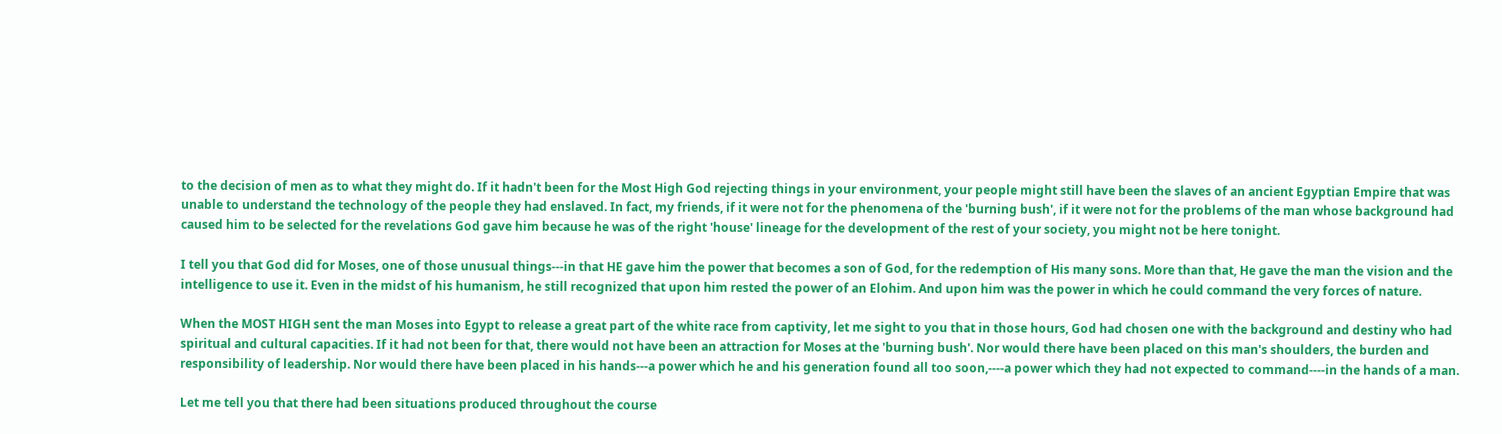to the decision of men as to what they might do. If it hadn't been for the Most High God rejecting things in your environment, your people might still have been the slaves of an ancient Egyptian Empire that was unable to understand the technology of the people they had enslaved. In fact, my friends, if it were not for the phenomena of the 'burning bush', if it were not for the problems of the man whose background had caused him to be selected for the revelations God gave him because he was of the right 'house' lineage for the development of the rest of your society, you might not be here tonight.

I tell you that God did for Moses, one of those unusual things---in that HE gave him the power that becomes a son of God, for the redemption of His many sons. More than that, He gave the man the vision and the intelligence to use it. Even in the midst of his humanism, he still recognized that upon him rested the power of an Elohim. And upon him was the power in which he could command the very forces of nature.

When the MOST HIGH sent the man Moses into Egypt to release a great part of the white race from captivity, let me sight to you that in those hours, God had chosen one with the background and destiny who had spiritual and cultural capacities. If it had not been for that, there would not have been an attraction for Moses at the 'burning bush'. Nor would there have been placed on this man's shoulders, the burden and responsibility of leadership. Nor would there have been placed in his hands---a power which he and his generation found all too soon,----a power which they had not expected to command----in the hands of a man.

Let me tell you that there had been situations produced throughout the course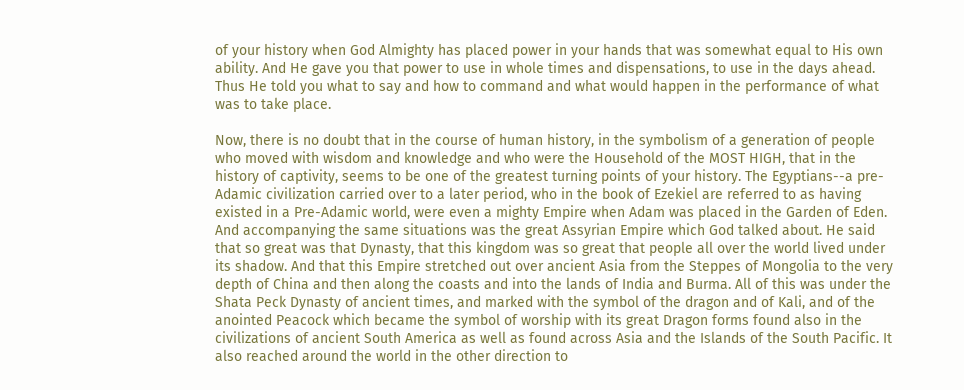of your history when God Almighty has placed power in your hands that was somewhat equal to His own ability. And He gave you that power to use in whole times and dispensations, to use in the days ahead. Thus He told you what to say and how to command and what would happen in the performance of what was to take place.

Now, there is no doubt that in the course of human history, in the symbolism of a generation of people who moved with wisdom and knowledge and who were the Household of the MOST HIGH, that in the history of captivity, seems to be one of the greatest turning points of your history. The Egyptians--a pre-Adamic civilization carried over to a later period, who in the book of Ezekiel are referred to as having existed in a Pre-Adamic world, were even a mighty Empire when Adam was placed in the Garden of Eden. And accompanying the same situations was the great Assyrian Empire which God talked about. He said that so great was that Dynasty, that this kingdom was so great that people all over the world lived under its shadow. And that this Empire stretched out over ancient Asia from the Steppes of Mongolia to the very depth of China and then along the coasts and into the lands of India and Burma. All of this was under the Shata Peck Dynasty of ancient times, and marked with the symbol of the dragon and of Kali, and of the anointed Peacock which became the symbol of worship with its great Dragon forms found also in the civilizations of ancient South America as well as found across Asia and the Islands of the South Pacific. It also reached around the world in the other direction to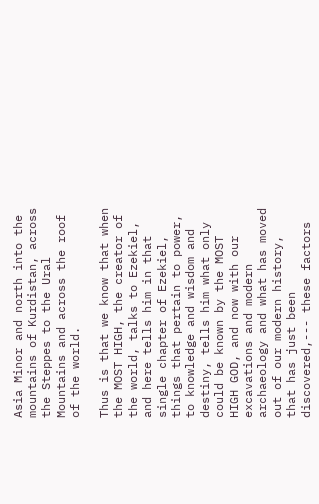Asia Minor and north into the mountains of Kurdistan, across the Steppes to the Ural Mountains and across the roof of the world.

Thus is that we know that when the MOST HIGH, the creator of the world, talks to Ezekiel, and here tells him in that single chapter of Ezekiel, things that pertain to power, to knowledge and wisdom and destiny, tells him what only could be known by the MOST HIGH GOD, and now with our excavations and modern archaeology and what has moved out of our modern history, that has just been discovered,--- these factors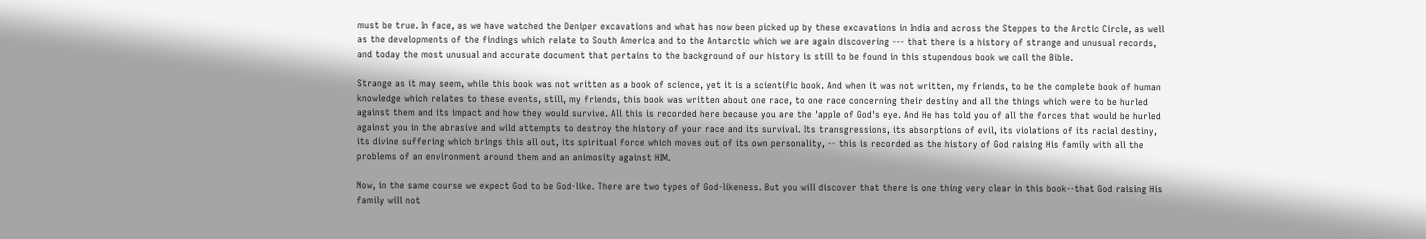must be true. In face, as we have watched the Deniper excavations and what has now been picked up by these excavations in India and across the Steppes to the Arctic Circle, as well as the developments of the findings which relate to South America and to the Antarctic which we are again discovering --- that there is a history of strange and unusual records, and today the most unusual and accurate document that pertains to the background of our history is still to be found in this stupendous book we call the Bible.

Strange as it may seem, while this book was not written as a book of science, yet it is a scientific book. And when it was not written, my friends, to be the complete book of human knowledge which relates to these events, still, my friends, this book was written about one race, to one race concerning their destiny and all the things which were to be hurled against them and its impact and how they would survive. All this is recorded here because you are the 'apple of God's eye. And He has told you of all the forces that would be hurled against you in the abrasive and wild attempts to destroy the history of your race and its survival. Its transgressions, its absorptions of evil, its violations of its racial destiny, its divine suffering which brings this all out, its spiritual force which moves out of its own personality, -- this is recorded as the history of God raising His family with all the problems of an environment around them and an animosity against HIM.

Now, in the same course we expect God to be God-like. There are two types of God-likeness. But you will discover that there is one thing very clear in this book--that God raising His family will not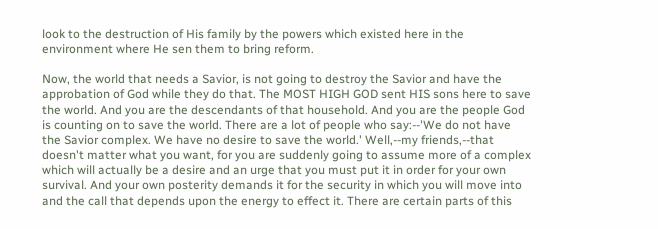look to the destruction of His family by the powers which existed here in the environment where He sen them to bring reform.

Now, the world that needs a Savior, is not going to destroy the Savior and have the approbation of God while they do that. The MOST HIGH GOD sent HIS sons here to save the world. And you are the descendants of that household. And you are the people God is counting on to save the world. There are a lot of people who say:--'We do not have the Savior complex. We have no desire to save the world.' Well,--my friends,--that doesn't matter what you want, for you are suddenly going to assume more of a complex which will actually be a desire and an urge that you must put it in order for your own survival. And your own posterity demands it for the security in which you will move into and the call that depends upon the energy to effect it. There are certain parts of this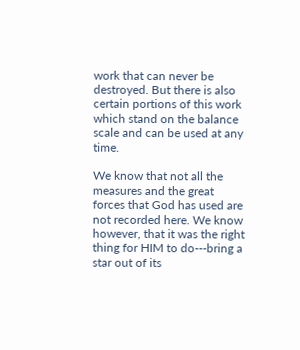work that can never be destroyed. But there is also certain portions of this work which stand on the balance scale and can be used at any time.

We know that not all the measures and the great forces that God has used are not recorded here. We know however, that it was the right thing for HIM to do---bring a star out of its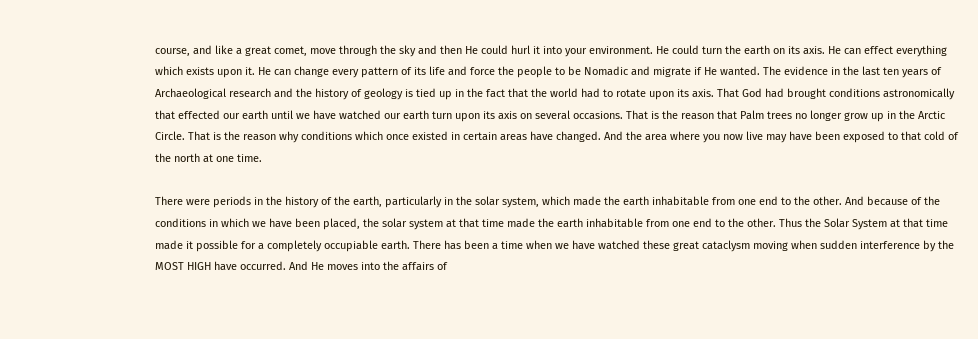course, and like a great comet, move through the sky and then He could hurl it into your environment. He could turn the earth on its axis. He can effect everything which exists upon it. He can change every pattern of its life and force the people to be Nomadic and migrate if He wanted. The evidence in the last ten years of Archaeological research and the history of geology is tied up in the fact that the world had to rotate upon its axis. That God had brought conditions astronomically that effected our earth until we have watched our earth turn upon its axis on several occasions. That is the reason that Palm trees no longer grow up in the Arctic Circle. That is the reason why conditions which once existed in certain areas have changed. And the area where you now live may have been exposed to that cold of the north at one time.

There were periods in the history of the earth, particularly in the solar system, which made the earth inhabitable from one end to the other. And because of the conditions in which we have been placed, the solar system at that time made the earth inhabitable from one end to the other. Thus the Solar System at that time made it possible for a completely occupiable earth. There has been a time when we have watched these great cataclysm moving when sudden interference by the MOST HIGH have occurred. And He moves into the affairs of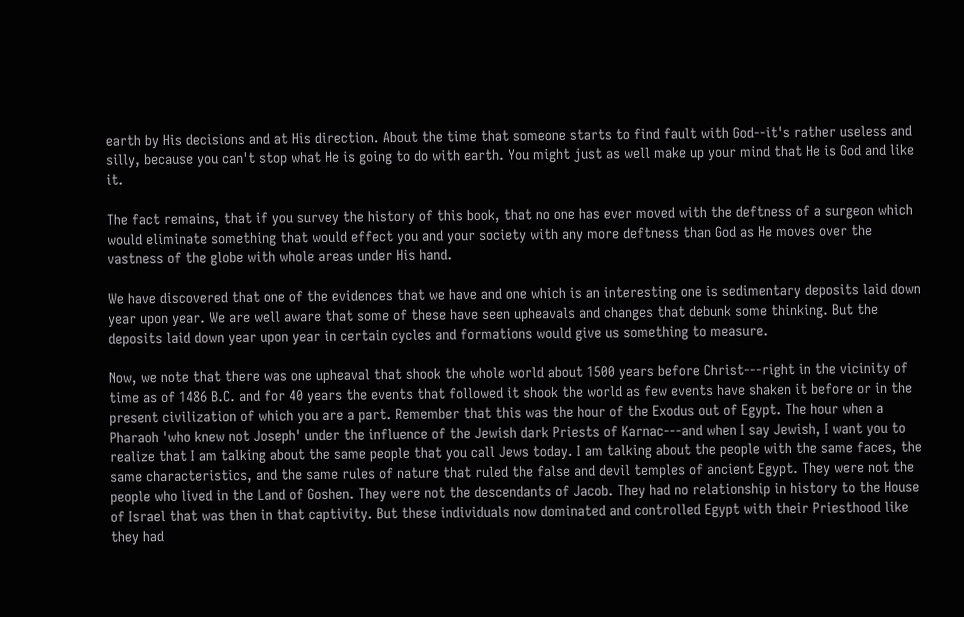earth by His decisions and at His direction. About the time that someone starts to find fault with God--it's rather useless and silly, because you can't stop what He is going to do with earth. You might just as well make up your mind that He is God and like it.

The fact remains, that if you survey the history of this book, that no one has ever moved with the deftness of a surgeon which would eliminate something that would effect you and your society with any more deftness than God as He moves over the vastness of the globe with whole areas under His hand.

We have discovered that one of the evidences that we have and one which is an interesting one is sedimentary deposits laid down year upon year. We are well aware that some of these have seen upheavals and changes that debunk some thinking. But the deposits laid down year upon year in certain cycles and formations would give us something to measure.

Now, we note that there was one upheaval that shook the whole world about 1500 years before Christ---right in the vicinity of time as of 1486 B.C. and for 40 years the events that followed it shook the world as few events have shaken it before or in the present civilization of which you are a part. Remember that this was the hour of the Exodus out of Egypt. The hour when a Pharaoh 'who knew not Joseph' under the influence of the Jewish dark Priests of Karnac---and when I say Jewish, I want you to realize that I am talking about the same people that you call Jews today. I am talking about the people with the same faces, the same characteristics, and the same rules of nature that ruled the false and devil temples of ancient Egypt. They were not the people who lived in the Land of Goshen. They were not the descendants of Jacob. They had no relationship in history to the House of Israel that was then in that captivity. But these individuals now dominated and controlled Egypt with their Priesthood like they had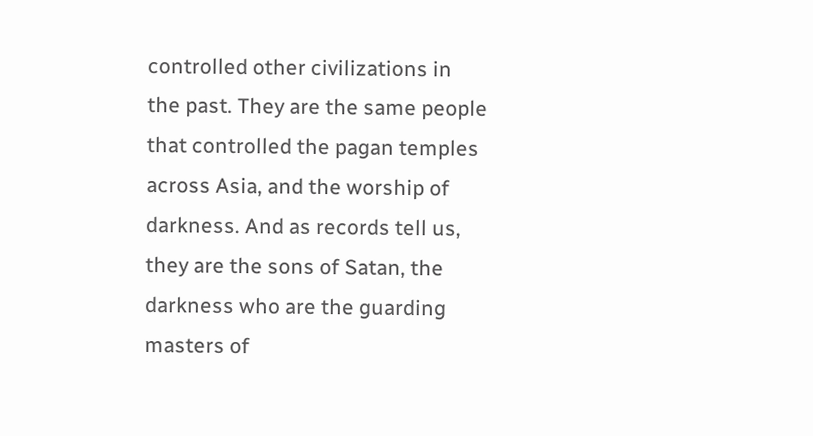controlled other civilizations in the past. They are the same people that controlled the pagan temples across Asia, and the worship of darkness. And as records tell us, they are the sons of Satan, the darkness who are the guarding masters of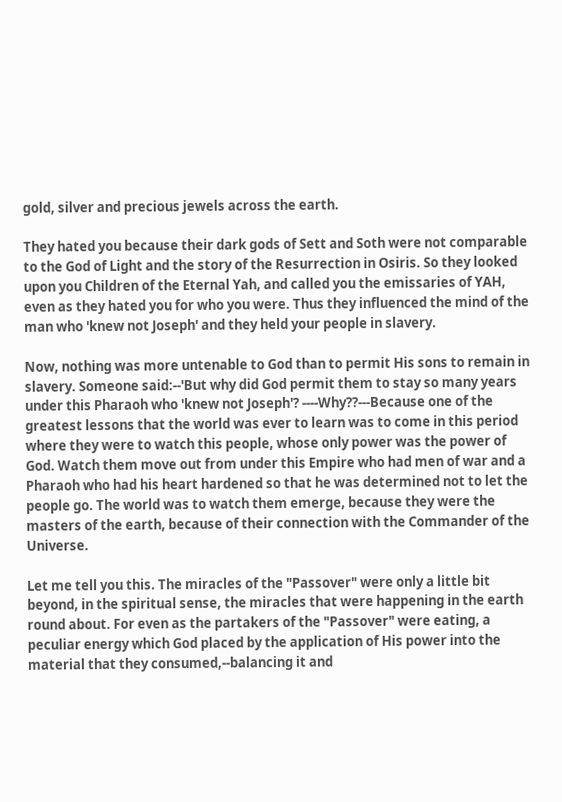gold, silver and precious jewels across the earth.

They hated you because their dark gods of Sett and Soth were not comparable to the God of Light and the story of the Resurrection in Osiris. So they looked upon you Children of the Eternal Yah, and called you the emissaries of YAH, even as they hated you for who you were. Thus they influenced the mind of the man who 'knew not Joseph' and they held your people in slavery.

Now, nothing was more untenable to God than to permit His sons to remain in slavery. Someone said:--'But why did God permit them to stay so many years under this Pharaoh who 'knew not Joseph'? ----Why??---Because one of the greatest lessons that the world was ever to learn was to come in this period where they were to watch this people, whose only power was the power of God. Watch them move out from under this Empire who had men of war and a Pharaoh who had his heart hardened so that he was determined not to let the people go. The world was to watch them emerge, because they were the masters of the earth, because of their connection with the Commander of the Universe.

Let me tell you this. The miracles of the "Passover" were only a little bit beyond, in the spiritual sense, the miracles that were happening in the earth round about. For even as the partakers of the "Passover" were eating, a peculiar energy which God placed by the application of His power into the material that they consumed,--balancing it and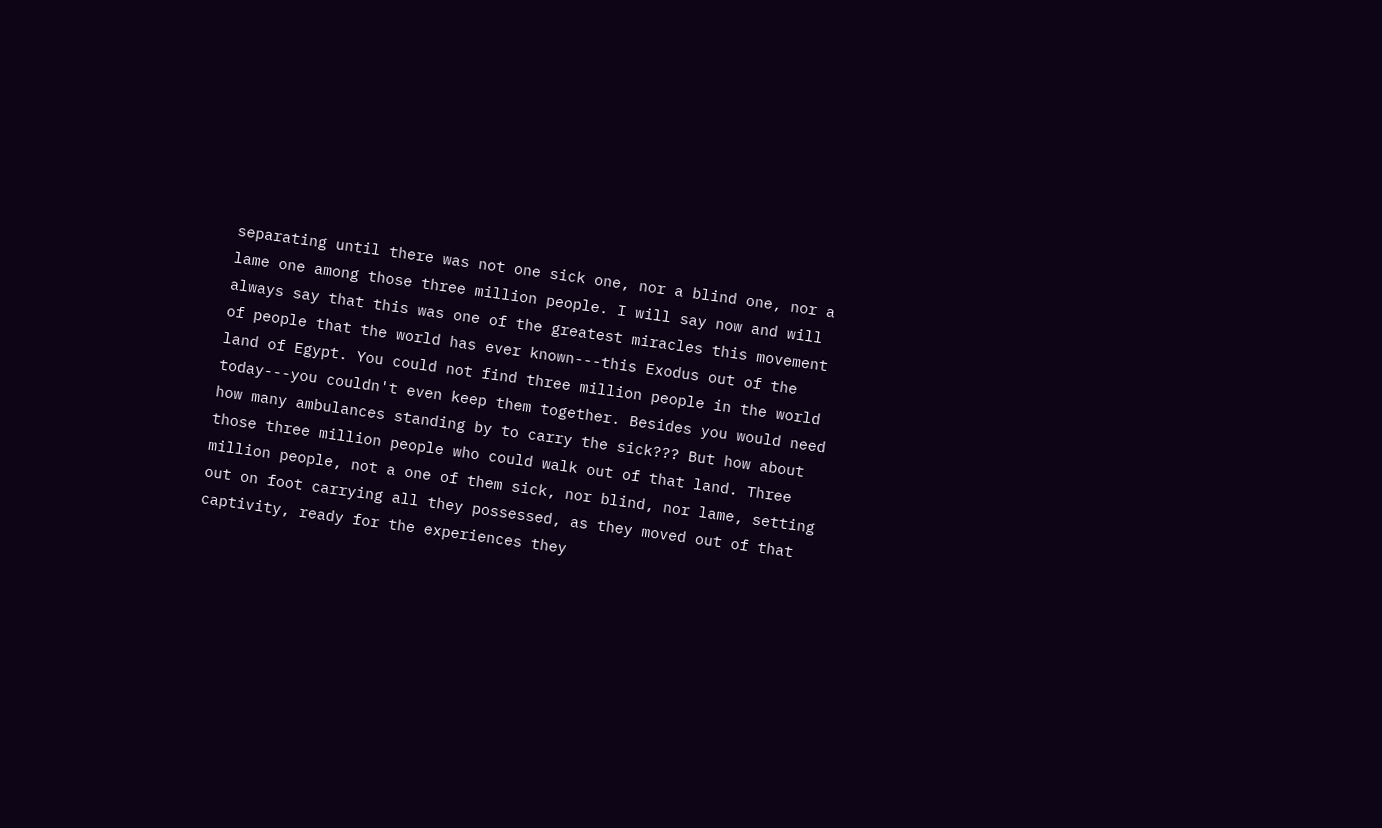separating until there was not one sick one, nor a blind one, nor a lame one among those three million people. I will say now and will always say that this was one of the greatest miracles this movement of people that the world has ever known---this Exodus out of the land of Egypt. You could not find three million people in the world today---you couldn't even keep them together. Besides you would need how many ambulances standing by to carry the sick??? But how about those three million people who could walk out of that land. Three million people, not a one of them sick, nor blind, nor lame, setting out on foot carrying all they possessed, as they moved out of that captivity, ready for the experiences they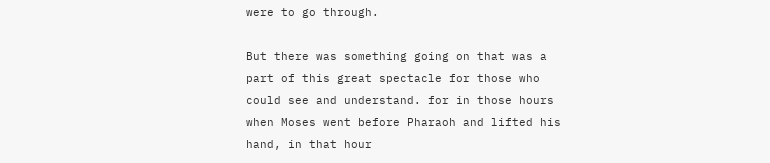were to go through.

But there was something going on that was a part of this great spectacle for those who could see and understand. for in those hours when Moses went before Pharaoh and lifted his hand, in that hour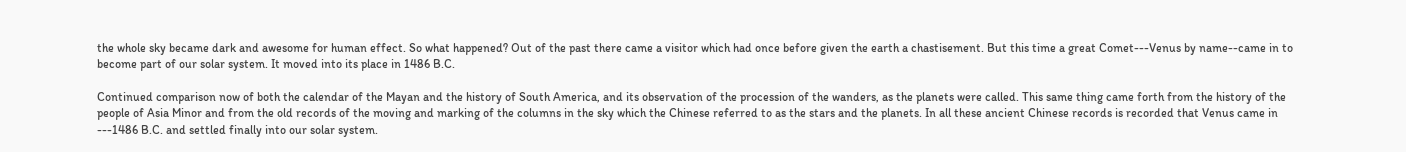the whole sky became dark and awesome for human effect. So what happened? Out of the past there came a visitor which had once before given the earth a chastisement. But this time a great Comet---Venus by name--came in to become part of our solar system. It moved into its place in 1486 B.C.

Continued comparison now of both the calendar of the Mayan and the history of South America, and its observation of the procession of the wanders, as the planets were called. This same thing came forth from the history of the people of Asia Minor and from the old records of the moving and marking of the columns in the sky which the Chinese referred to as the stars and the planets. In all these ancient Chinese records is recorded that Venus came in ---1486 B.C. and settled finally into our solar system.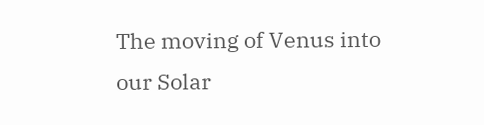The moving of Venus into our Solar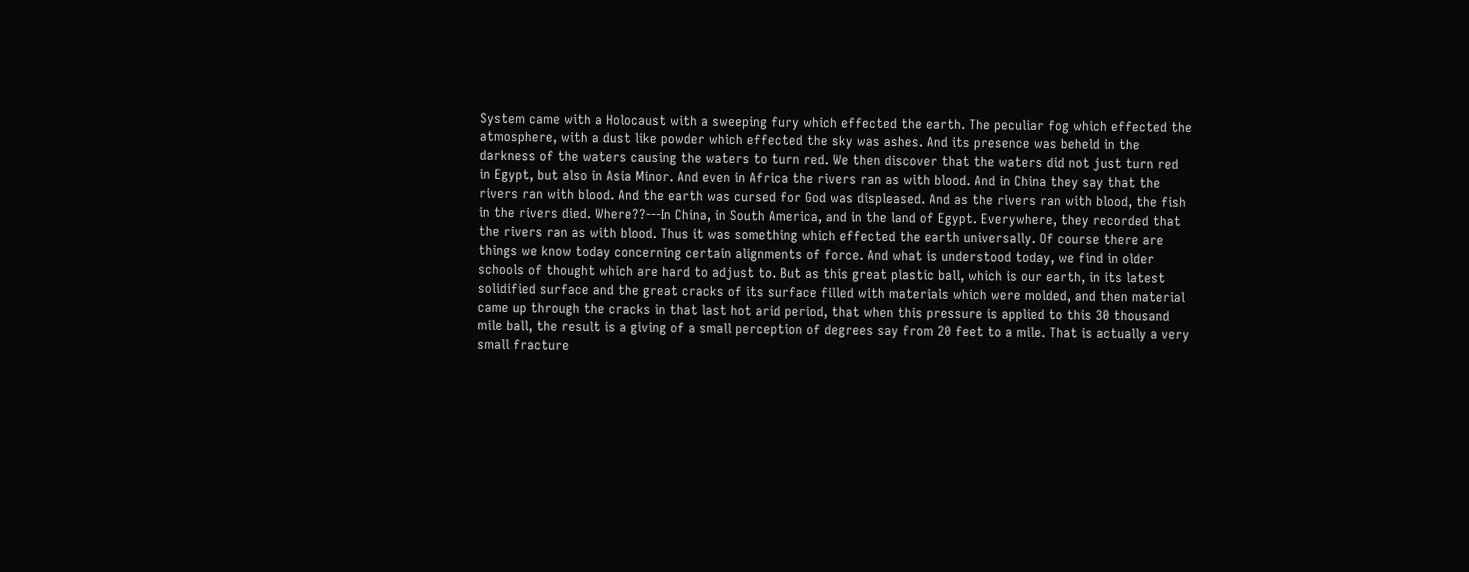System came with a Holocaust with a sweeping fury which effected the earth. The peculiar fog which effected the atmosphere, with a dust like powder which effected the sky was ashes. And its presence was beheld in the darkness of the waters causing the waters to turn red. We then discover that the waters did not just turn red in Egypt, but also in Asia Minor. And even in Africa the rivers ran as with blood. And in China they say that the rivers ran with blood. And the earth was cursed for God was displeased. And as the rivers ran with blood, the fish in the rivers died. Where??---In China, in South America, and in the land of Egypt. Everywhere, they recorded that the rivers ran as with blood. Thus it was something which effected the earth universally. Of course there are things we know today concerning certain alignments of force. And what is understood today, we find in older schools of thought which are hard to adjust to. But as this great plastic ball, which is our earth, in its latest solidified surface and the great cracks of its surface filled with materials which were molded, and then material came up through the cracks in that last hot arid period, that when this pressure is applied to this 30 thousand mile ball, the result is a giving of a small perception of degrees say from 20 feet to a mile. That is actually a very small fracture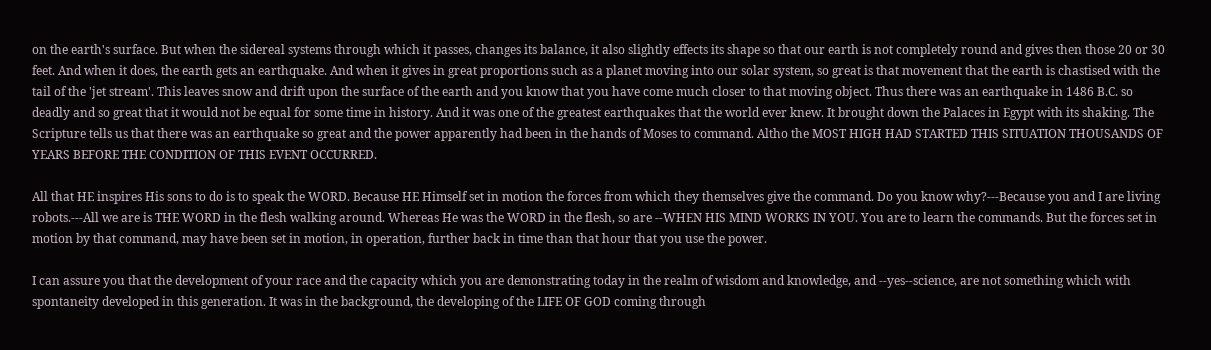on the earth's surface. But when the sidereal systems through which it passes, changes its balance, it also slightly effects its shape so that our earth is not completely round and gives then those 20 or 30 feet. And when it does, the earth gets an earthquake. And when it gives in great proportions such as a planet moving into our solar system, so great is that movement that the earth is chastised with the tail of the 'jet stream'. This leaves snow and drift upon the surface of the earth and you know that you have come much closer to that moving object. Thus there was an earthquake in 1486 B.C. so deadly and so great that it would not be equal for some time in history. And it was one of the greatest earthquakes that the world ever knew. It brought down the Palaces in Egypt with its shaking. The Scripture tells us that there was an earthquake so great and the power apparently had been in the hands of Moses to command. Altho the MOST HIGH HAD STARTED THIS SITUATION THOUSANDS OF YEARS BEFORE THE CONDITION OF THIS EVENT OCCURRED.

All that HE inspires His sons to do is to speak the WORD. Because HE Himself set in motion the forces from which they themselves give the command. Do you know why?---Because you and I are living robots.---All we are is THE WORD in the flesh walking around. Whereas He was the WORD in the flesh, so are --WHEN HIS MIND WORKS IN YOU. You are to learn the commands. But the forces set in motion by that command, may have been set in motion, in operation, further back in time than that hour that you use the power.

I can assure you that the development of your race and the capacity which you are demonstrating today in the realm of wisdom and knowledge, and --yes--science, are not something which with spontaneity developed in this generation. It was in the background, the developing of the LIFE OF GOD coming through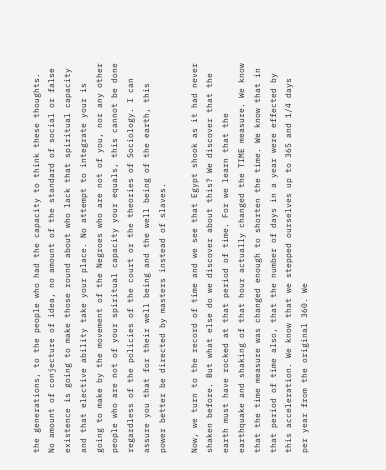the generations, to the people who had the capacity to think these thoughts. No amount of conjecture of idea, no amount of the standard of social or false existence is going to make those round about who lack that spiritual capacity and that elective ability take your place. No attempt to integrate your is going to make by the movement of the Negroes who are not of you, nor any other people who are not of your spiritual capacity your equals, this cannot be done regardless of the policies of the court or the theories of Sociology. I can assure you that for their well being and the well being of the earth, this power better be directed by masters instead of slaves.

Now, we turn to the record of time and we see that Egypt shook as it had never shaken before. But what else do we discover about this? We discover that the earth must have rocked at that period of time. For we learn that the earthquake and shaking of that hour actually changed the TIME measure. We know that the time measure was changed enough to shorten the time. We know that in that period of time also, that the number of days in a year were effected by this acceleration. We know that we stepped ourselves up to 365 and 1/4 days per year from the original 360. We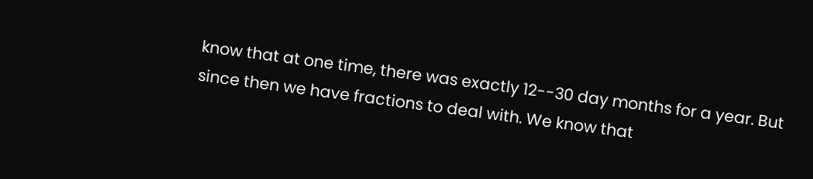know that at one time, there was exactly 12--30 day months for a year. But since then we have fractions to deal with. We know that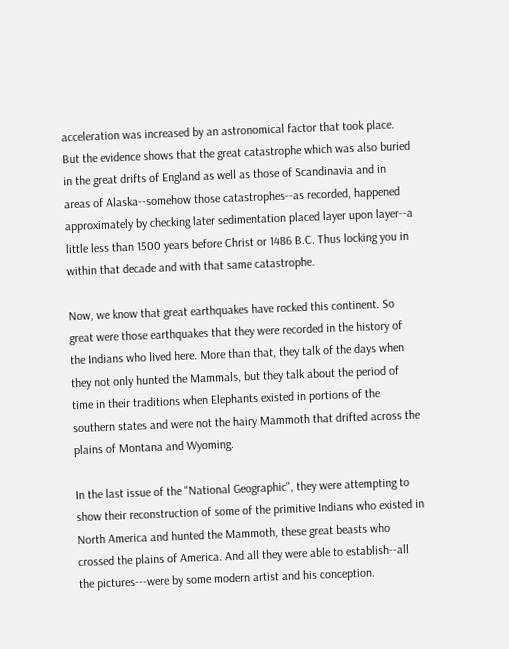acceleration was increased by an astronomical factor that took place. But the evidence shows that the great catastrophe which was also buried in the great drifts of England as well as those of Scandinavia and in areas of Alaska--somehow those catastrophes--as recorded, happened approximately by checking later sedimentation placed layer upon layer--a little less than 1500 years before Christ or 1486 B.C. Thus locking you in within that decade and with that same catastrophe.

Now, we know that great earthquakes have rocked this continent. So great were those earthquakes that they were recorded in the history of the Indians who lived here. More than that, they talk of the days when they not only hunted the Mammals, but they talk about the period of time in their traditions when Elephants existed in portions of the southern states and were not the hairy Mammoth that drifted across the plains of Montana and Wyoming.

In the last issue of the "National Geographic", they were attempting to show their reconstruction of some of the primitive Indians who existed in North America and hunted the Mammoth, these great beasts who crossed the plains of America. And all they were able to establish--all the pictures---were by some modern artist and his conception.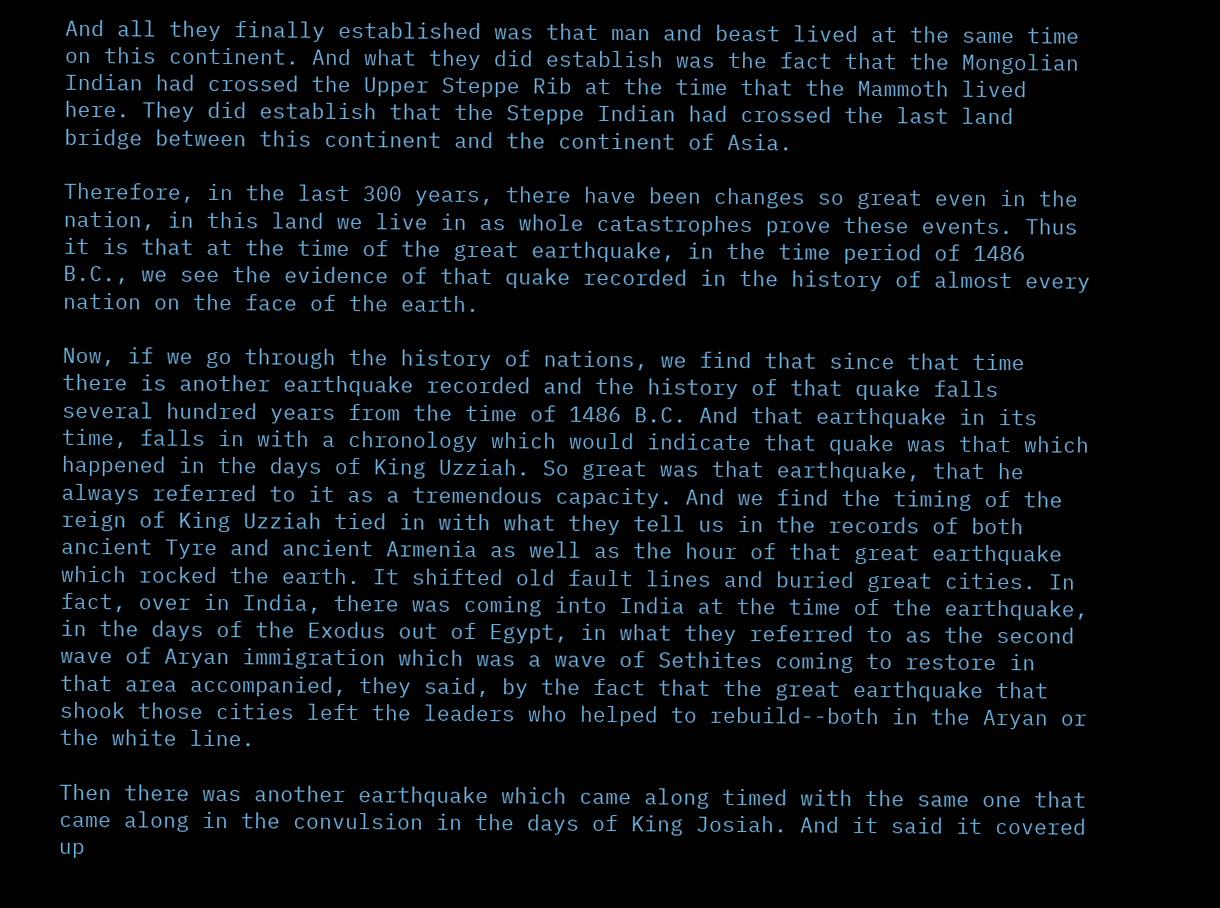And all they finally established was that man and beast lived at the same time on this continent. And what they did establish was the fact that the Mongolian Indian had crossed the Upper Steppe Rib at the time that the Mammoth lived here. They did establish that the Steppe Indian had crossed the last land bridge between this continent and the continent of Asia.

Therefore, in the last 300 years, there have been changes so great even in the nation, in this land we live in as whole catastrophes prove these events. Thus it is that at the time of the great earthquake, in the time period of 1486 B.C., we see the evidence of that quake recorded in the history of almost every nation on the face of the earth.

Now, if we go through the history of nations, we find that since that time there is another earthquake recorded and the history of that quake falls several hundred years from the time of 1486 B.C. And that earthquake in its time, falls in with a chronology which would indicate that quake was that which happened in the days of King Uzziah. So great was that earthquake, that he always referred to it as a tremendous capacity. And we find the timing of the reign of King Uzziah tied in with what they tell us in the records of both ancient Tyre and ancient Armenia as well as the hour of that great earthquake which rocked the earth. It shifted old fault lines and buried great cities. In fact, over in India, there was coming into India at the time of the earthquake, in the days of the Exodus out of Egypt, in what they referred to as the second wave of Aryan immigration which was a wave of Sethites coming to restore in that area accompanied, they said, by the fact that the great earthquake that shook those cities left the leaders who helped to rebuild--both in the Aryan or the white line.

Then there was another earthquake which came along timed with the same one that came along in the convulsion in the days of King Josiah. And it said it covered up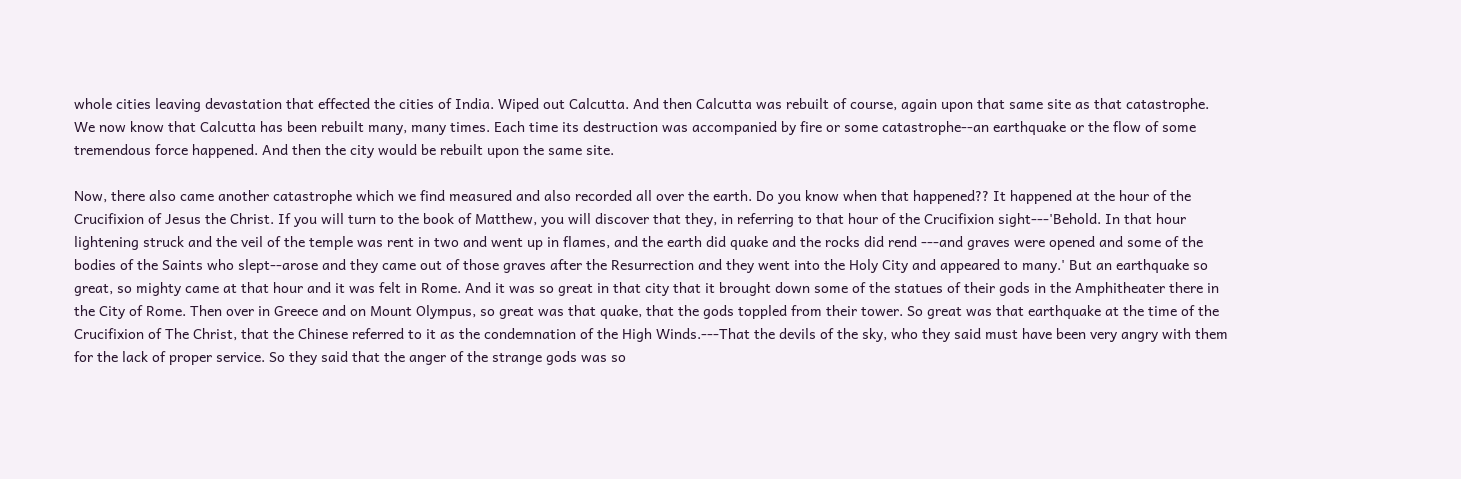whole cities leaving devastation that effected the cities of India. Wiped out Calcutta. And then Calcutta was rebuilt of course, again upon that same site as that catastrophe. We now know that Calcutta has been rebuilt many, many times. Each time its destruction was accompanied by fire or some catastrophe--an earthquake or the flow of some tremendous force happened. And then the city would be rebuilt upon the same site.

Now, there also came another catastrophe which we find measured and also recorded all over the earth. Do you know when that happened?? It happened at the hour of the Crucifixion of Jesus the Christ. If you will turn to the book of Matthew, you will discover that they, in referring to that hour of the Crucifixion sight---'Behold. In that hour lightening struck and the veil of the temple was rent in two and went up in flames, and the earth did quake and the rocks did rend ---and graves were opened and some of the bodies of the Saints who slept--arose and they came out of those graves after the Resurrection and they went into the Holy City and appeared to many.' But an earthquake so great, so mighty came at that hour and it was felt in Rome. And it was so great in that city that it brought down some of the statues of their gods in the Amphitheater there in the City of Rome. Then over in Greece and on Mount Olympus, so great was that quake, that the gods toppled from their tower. So great was that earthquake at the time of the Crucifixion of The Christ, that the Chinese referred to it as the condemnation of the High Winds.---That the devils of the sky, who they said must have been very angry with them for the lack of proper service. So they said that the anger of the strange gods was so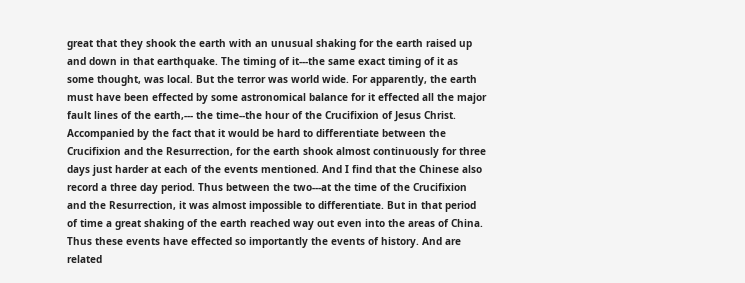great that they shook the earth with an unusual shaking for the earth raised up and down in that earthquake. The timing of it---the same exact timing of it as some thought, was local. But the terror was world wide. For apparently, the earth must have been effected by some astronomical balance for it effected all the major fault lines of the earth,--- the time--the hour of the Crucifixion of Jesus Christ. Accompanied by the fact that it would be hard to differentiate between the Crucifixion and the Resurrection, for the earth shook almost continuously for three days just harder at each of the events mentioned. And I find that the Chinese also record a three day period. Thus between the two---at the time of the Crucifixion and the Resurrection, it was almost impossible to differentiate. But in that period of time a great shaking of the earth reached way out even into the areas of China. Thus these events have effected so importantly the events of history. And are related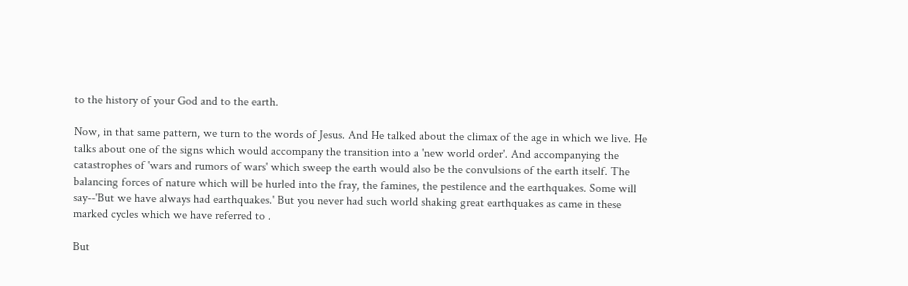to the history of your God and to the earth.

Now, in that same pattern, we turn to the words of Jesus. And He talked about the climax of the age in which we live. He talks about one of the signs which would accompany the transition into a 'new world order'. And accompanying the catastrophes of 'wars and rumors of wars' which sweep the earth would also be the convulsions of the earth itself. The balancing forces of nature which will be hurled into the fray, the famines, the pestilence and the earthquakes. Some will say--'But we have always had earthquakes.' But you never had such world shaking great earthquakes as came in these marked cycles which we have referred to .

But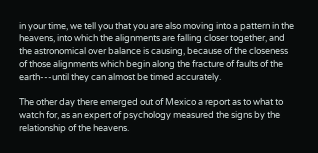in your time, we tell you that you are also moving into a pattern in the heavens, into which the alignments are falling closer together, and the astronomical over balance is causing, because of the closeness of those alignments which begin along the fracture of faults of the earth---until they can almost be timed accurately.

The other day there emerged out of Mexico a report as to what to watch for, as an expert of psychology measured the signs by the relationship of the heavens.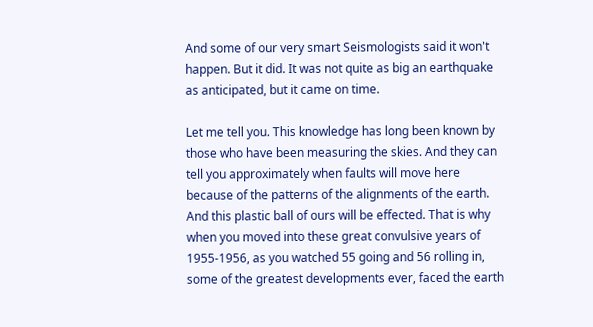And some of our very smart Seismologists said it won't happen. But it did. It was not quite as big an earthquake as anticipated, but it came on time.

Let me tell you. This knowledge has long been known by those who have been measuring the skies. And they can tell you approximately when faults will move here because of the patterns of the alignments of the earth. And this plastic ball of ours will be effected. That is why when you moved into these great convulsive years of 1955-1956, as you watched 55 going and 56 rolling in, some of the greatest developments ever, faced the earth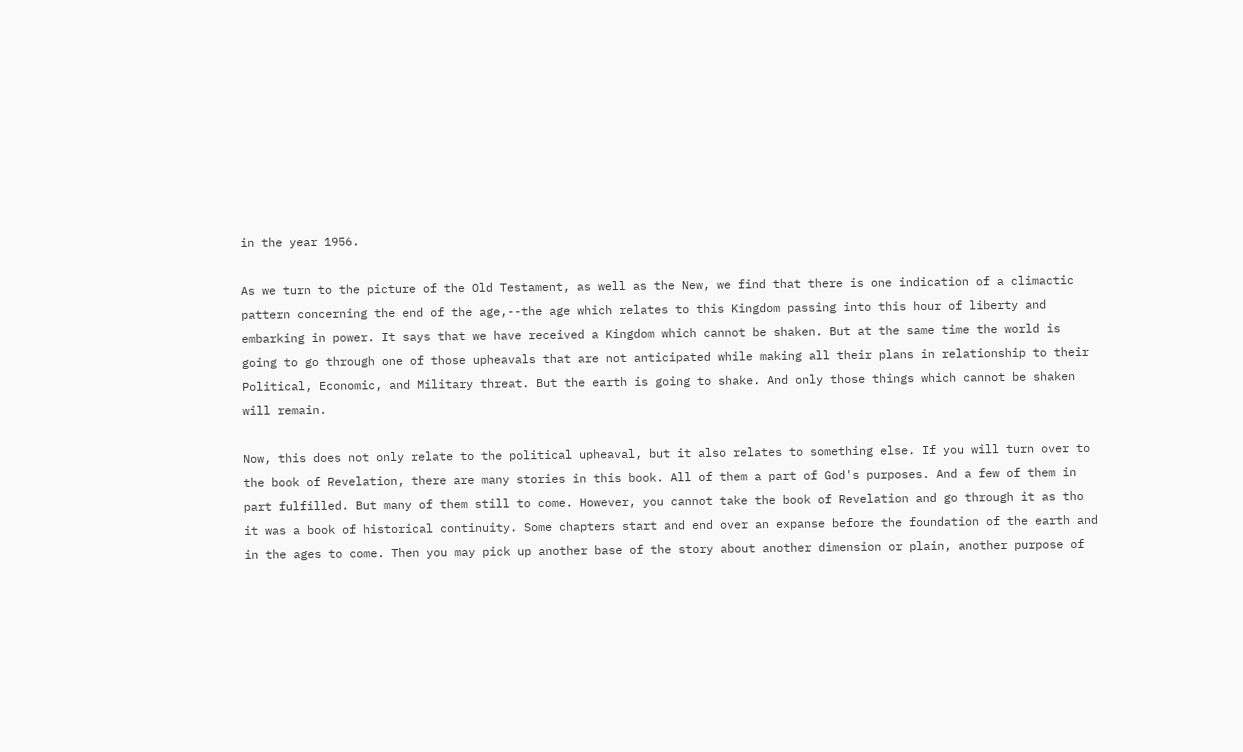in the year 1956.

As we turn to the picture of the Old Testament, as well as the New, we find that there is one indication of a climactic pattern concerning the end of the age,--the age which relates to this Kingdom passing into this hour of liberty and embarking in power. It says that we have received a Kingdom which cannot be shaken. But at the same time the world is going to go through one of those upheavals that are not anticipated while making all their plans in relationship to their Political, Economic, and Military threat. But the earth is going to shake. And only those things which cannot be shaken will remain.

Now, this does not only relate to the political upheaval, but it also relates to something else. If you will turn over to the book of Revelation, there are many stories in this book. All of them a part of God's purposes. And a few of them in part fulfilled. But many of them still to come. However, you cannot take the book of Revelation and go through it as tho it was a book of historical continuity. Some chapters start and end over an expanse before the foundation of the earth and in the ages to come. Then you may pick up another base of the story about another dimension or plain, another purpose of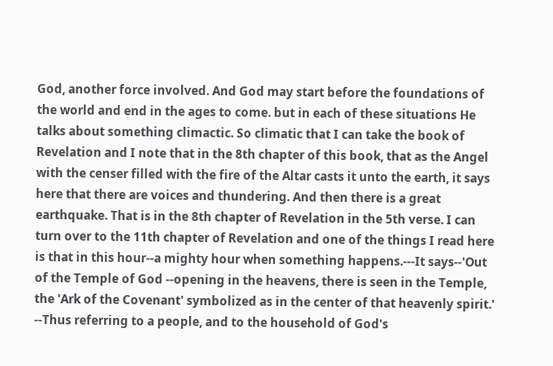God, another force involved. And God may start before the foundations of the world and end in the ages to come. but in each of these situations He talks about something climactic. So climatic that I can take the book of Revelation and I note that in the 8th chapter of this book, that as the Angel with the censer filled with the fire of the Altar casts it unto the earth, it says here that there are voices and thundering. And then there is a great earthquake. That is in the 8th chapter of Revelation in the 5th verse. I can turn over to the 11th chapter of Revelation and one of the things I read here is that in this hour--a mighty hour when something happens.---It says--'Out of the Temple of God --opening in the heavens, there is seen in the Temple, the 'Ark of the Covenant' symbolized as in the center of that heavenly spirit.' --Thus referring to a people, and to the household of God's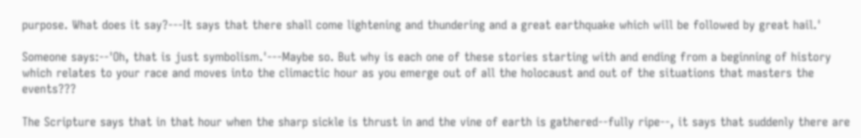purpose. What does it say?---It says that there shall come lightening and thundering and a great earthquake which will be followed by great hail.'

Someone says:--'Oh, that is just symbolism.'---Maybe so. But why is each one of these stories starting with and ending from a beginning of history which relates to your race and moves into the climactic hour as you emerge out of all the holocaust and out of the situations that masters the events???

The Scripture says that in that hour when the sharp sickle is thrust in and the vine of earth is gathered--fully ripe--, it says that suddenly there are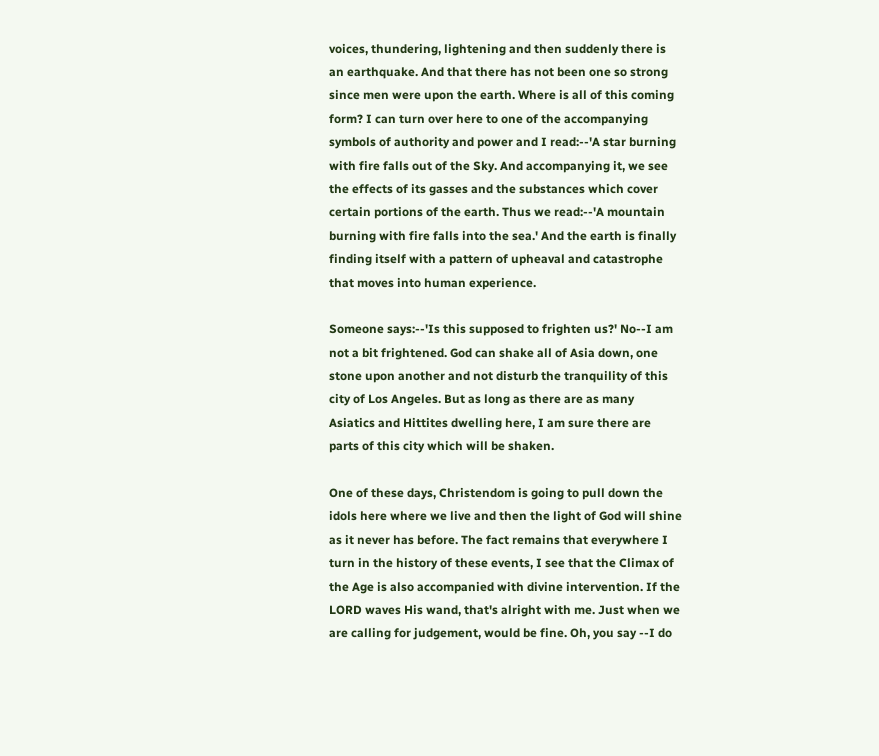voices, thundering, lightening and then suddenly there is an earthquake. And that there has not been one so strong since men were upon the earth. Where is all of this coming form? I can turn over here to one of the accompanying symbols of authority and power and I read:--'A star burning with fire falls out of the Sky. And accompanying it, we see the effects of its gasses and the substances which cover certain portions of the earth. Thus we read:--'A mountain burning with fire falls into the sea.' And the earth is finally finding itself with a pattern of upheaval and catastrophe that moves into human experience.

Someone says:--'Is this supposed to frighten us?' No--I am not a bit frightened. God can shake all of Asia down, one stone upon another and not disturb the tranquility of this city of Los Angeles. But as long as there are as many Asiatics and Hittites dwelling here, I am sure there are parts of this city which will be shaken.

One of these days, Christendom is going to pull down the idols here where we live and then the light of God will shine as it never has before. The fact remains that everywhere I turn in the history of these events, I see that the Climax of the Age is also accompanied with divine intervention. If the LORD waves His wand, that's alright with me. Just when we are calling for judgement, would be fine. Oh, you say --I do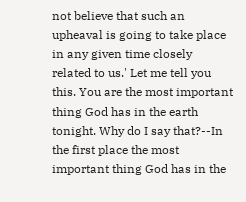not believe that such an upheaval is going to take place in any given time closely related to us.' Let me tell you this. You are the most important thing God has in the earth tonight. Why do I say that?--In the first place the most important thing God has in the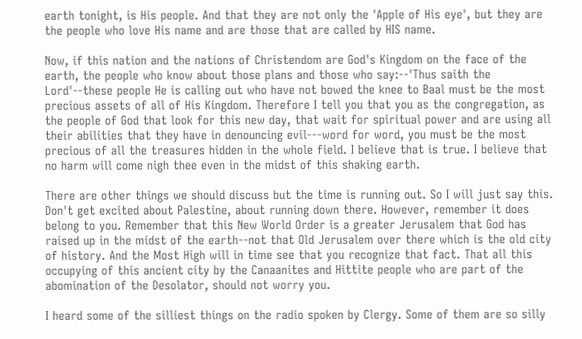earth tonight, is His people. And that they are not only the 'Apple of His eye', but they are the people who love His name and are those that are called by HIS name.

Now, if this nation and the nations of Christendom are God's Kingdom on the face of the earth, the people who know about those plans and those who say:--'Thus saith the Lord'--these people He is calling out who have not bowed the knee to Baal must be the most precious assets of all of His Kingdom. Therefore I tell you that you as the congregation, as the people of God that look for this new day, that wait for spiritual power and are using all their abilities that they have in denouncing evil---word for word, you must be the most precious of all the treasures hidden in the whole field. I believe that is true. I believe that no harm will come nigh thee even in the midst of this shaking earth.

There are other things we should discuss but the time is running out. So I will just say this. Don't get excited about Palestine, about running down there. However, remember it does belong to you. Remember that this New World Order is a greater Jerusalem that God has raised up in the midst of the earth--not that Old Jerusalem over there which is the old city of history. And the Most High will in time see that you recognize that fact. That all this occupying of this ancient city by the Canaanites and Hittite people who are part of the abomination of the Desolator, should not worry you.

I heard some of the silliest things on the radio spoken by Clergy. Some of them are so silly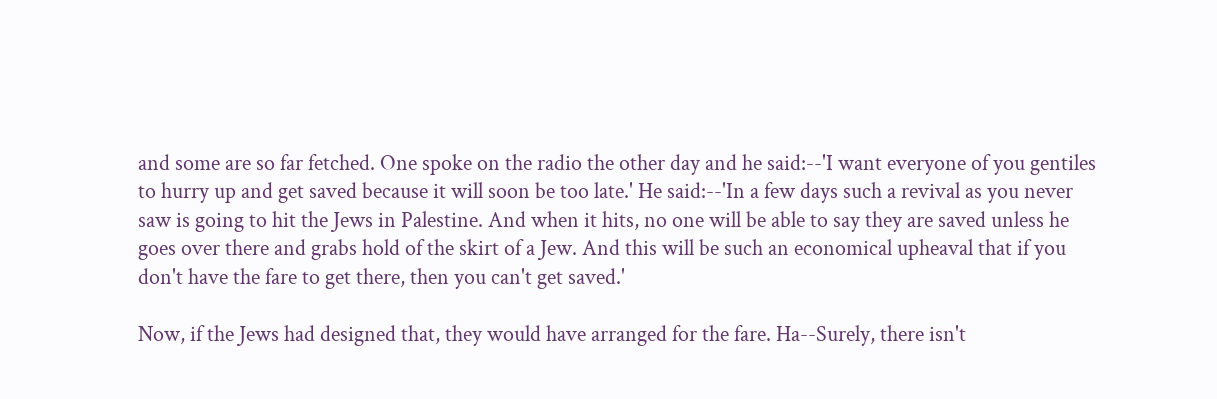and some are so far fetched. One spoke on the radio the other day and he said:--'I want everyone of you gentiles to hurry up and get saved because it will soon be too late.' He said:--'In a few days such a revival as you never saw is going to hit the Jews in Palestine. And when it hits, no one will be able to say they are saved unless he goes over there and grabs hold of the skirt of a Jew. And this will be such an economical upheaval that if you don't have the fare to get there, then you can't get saved.'

Now, if the Jews had designed that, they would have arranged for the fare. Ha--Surely, there isn't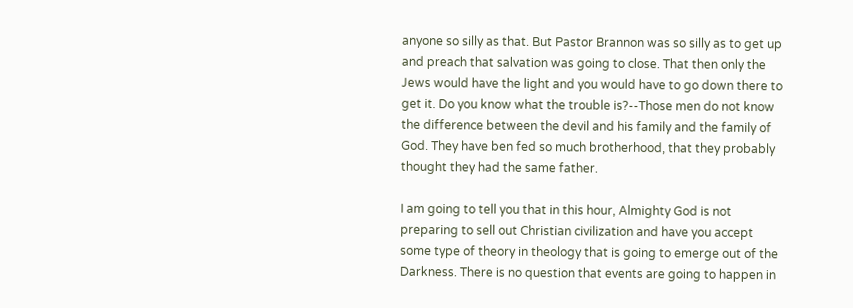anyone so silly as that. But Pastor Brannon was so silly as to get up and preach that salvation was going to close. That then only the Jews would have the light and you would have to go down there to get it. Do you know what the trouble is?--Those men do not know the difference between the devil and his family and the family of God. They have ben fed so much brotherhood, that they probably thought they had the same father.

I am going to tell you that in this hour, Almighty God is not preparing to sell out Christian civilization and have you accept some type of theory in theology that is going to emerge out of the Darkness. There is no question that events are going to happen in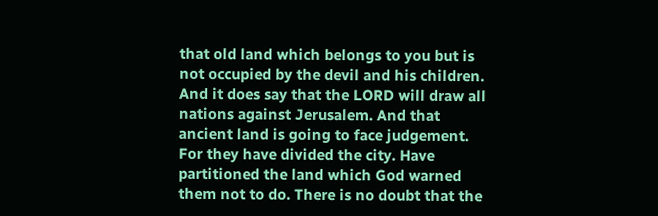that old land which belongs to you but is not occupied by the devil and his children. And it does say that the LORD will draw all nations against Jerusalem. And that ancient land is going to face judgement. For they have divided the city. Have partitioned the land which God warned them not to do. There is no doubt that the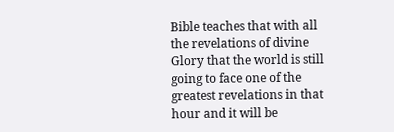Bible teaches that with all the revelations of divine Glory that the world is still going to face one of the greatest revelations in that hour and it will be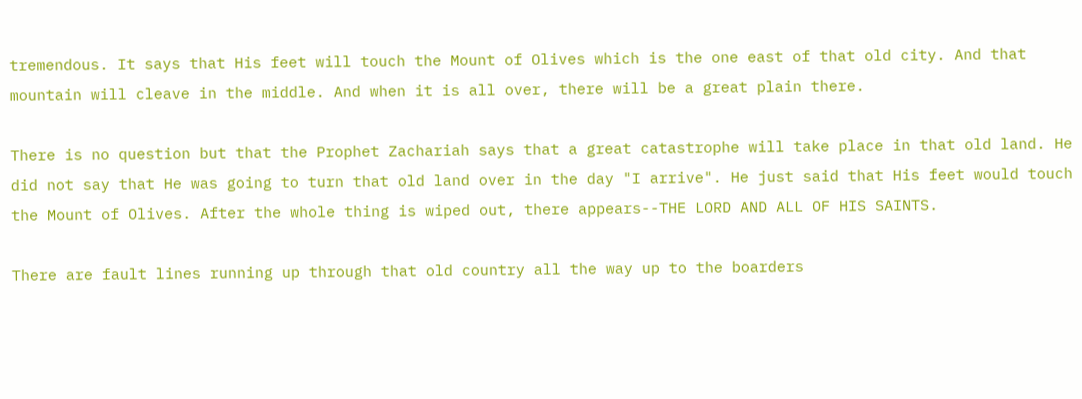tremendous. It says that His feet will touch the Mount of Olives which is the one east of that old city. And that mountain will cleave in the middle. And when it is all over, there will be a great plain there.

There is no question but that the Prophet Zachariah says that a great catastrophe will take place in that old land. He did not say that He was going to turn that old land over in the day "I arrive". He just said that His feet would touch the Mount of Olives. After the whole thing is wiped out, there appears--THE LORD AND ALL OF HIS SAINTS.

There are fault lines running up through that old country all the way up to the boarders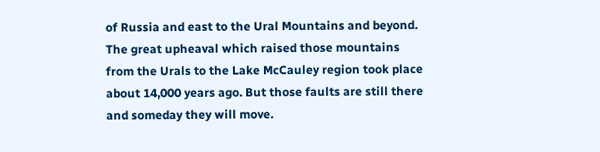of Russia and east to the Ural Mountains and beyond. The great upheaval which raised those mountains from the Urals to the Lake McCauley region took place about 14,000 years ago. But those faults are still there and someday they will move.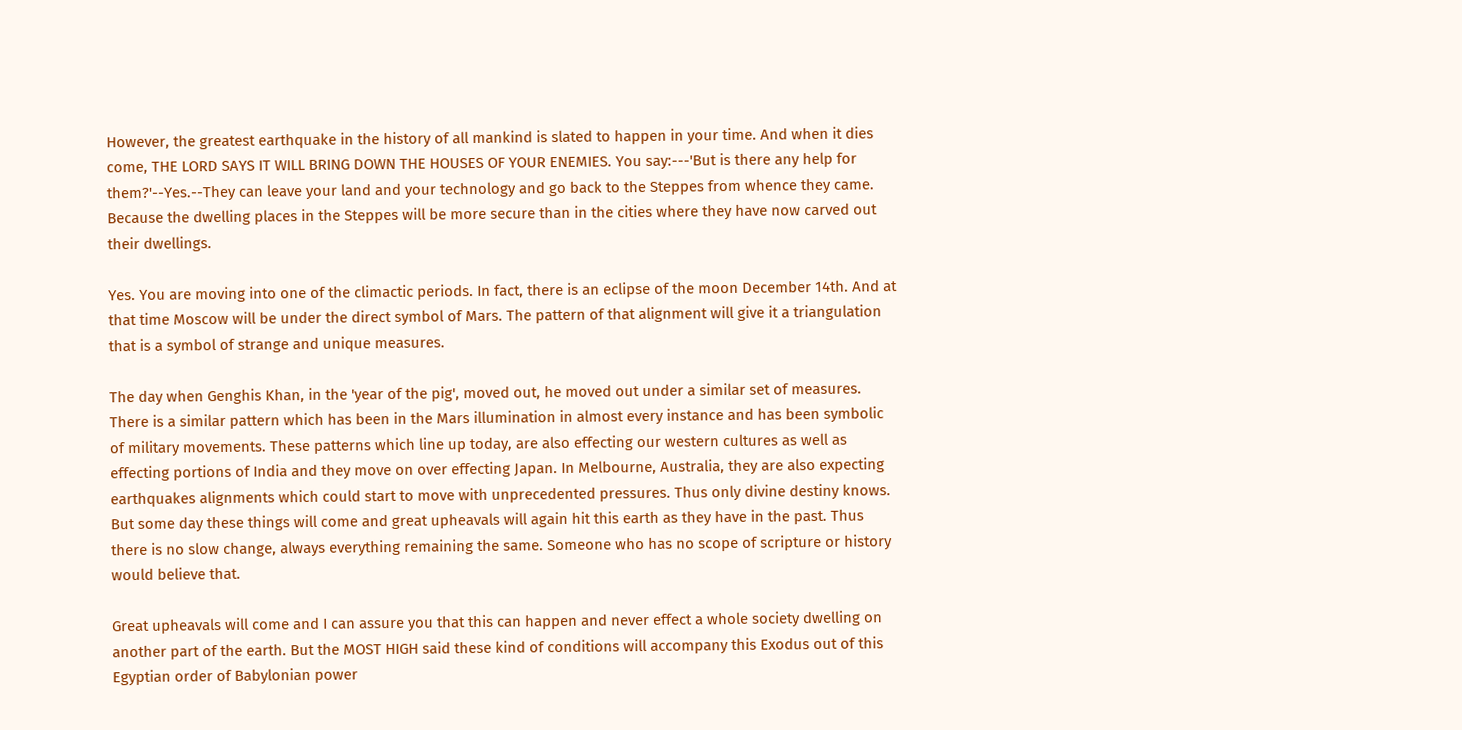However, the greatest earthquake in the history of all mankind is slated to happen in your time. And when it dies come, THE LORD SAYS IT WILL BRING DOWN THE HOUSES OF YOUR ENEMIES. You say:---'But is there any help for them?'--Yes.--They can leave your land and your technology and go back to the Steppes from whence they came. Because the dwelling places in the Steppes will be more secure than in the cities where they have now carved out their dwellings.

Yes. You are moving into one of the climactic periods. In fact, there is an eclipse of the moon December 14th. And at that time Moscow will be under the direct symbol of Mars. The pattern of that alignment will give it a triangulation that is a symbol of strange and unique measures.

The day when Genghis Khan, in the 'year of the pig', moved out, he moved out under a similar set of measures. There is a similar pattern which has been in the Mars illumination in almost every instance and has been symbolic of military movements. These patterns which line up today, are also effecting our western cultures as well as effecting portions of India and they move on over effecting Japan. In Melbourne, Australia, they are also expecting earthquakes alignments which could start to move with unprecedented pressures. Thus only divine destiny knows. But some day these things will come and great upheavals will again hit this earth as they have in the past. Thus there is no slow change, always everything remaining the same. Someone who has no scope of scripture or history would believe that.

Great upheavals will come and I can assure you that this can happen and never effect a whole society dwelling on another part of the earth. But the MOST HIGH said these kind of conditions will accompany this Exodus out of this Egyptian order of Babylonian power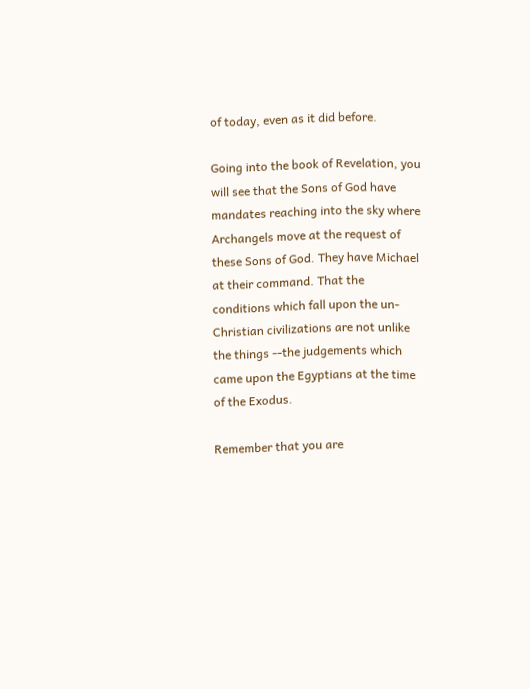of today, even as it did before.

Going into the book of Revelation, you will see that the Sons of God have mandates reaching into the sky where Archangels move at the request of these Sons of God. They have Michael at their command. That the conditions which fall upon the un-Christian civilizations are not unlike the things --the judgements which came upon the Egyptians at the time of the Exodus.

Remember that you are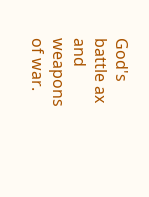God's battle ax and weapons of war.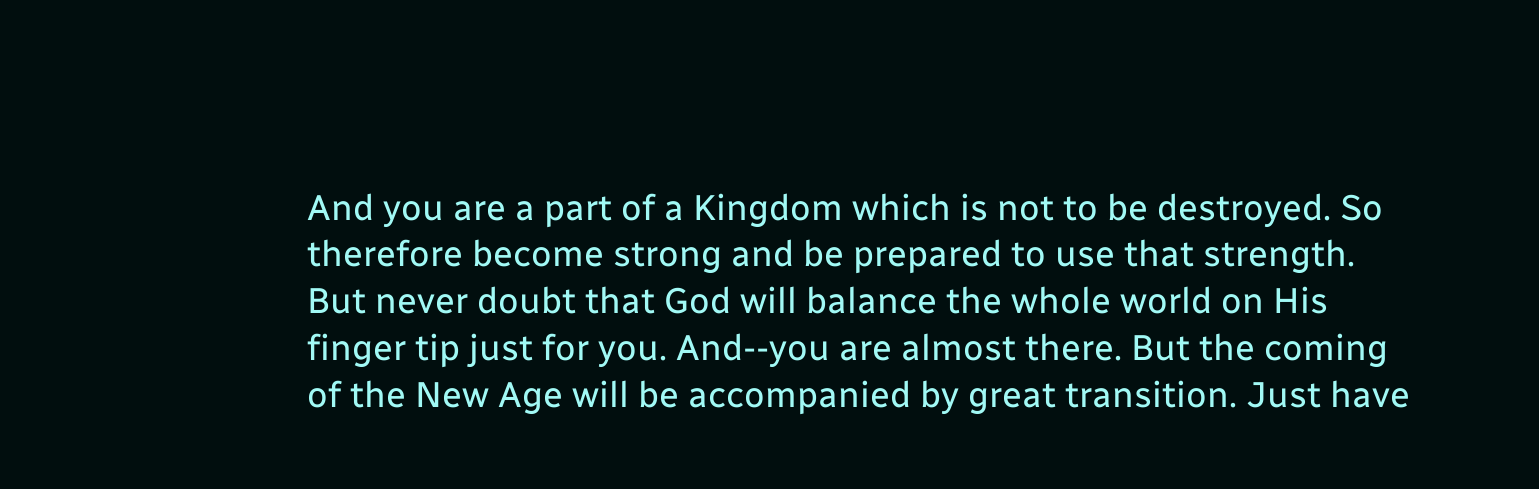And you are a part of a Kingdom which is not to be destroyed. So therefore become strong and be prepared to use that strength. But never doubt that God will balance the whole world on His finger tip just for you. And--you are almost there. But the coming of the New Age will be accompanied by great transition. Just have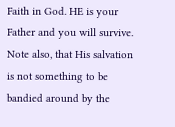Faith in God. HE is your Father and you will survive. Note also, that His salvation is not something to be bandied around by the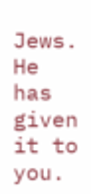Jews. He has given it to you.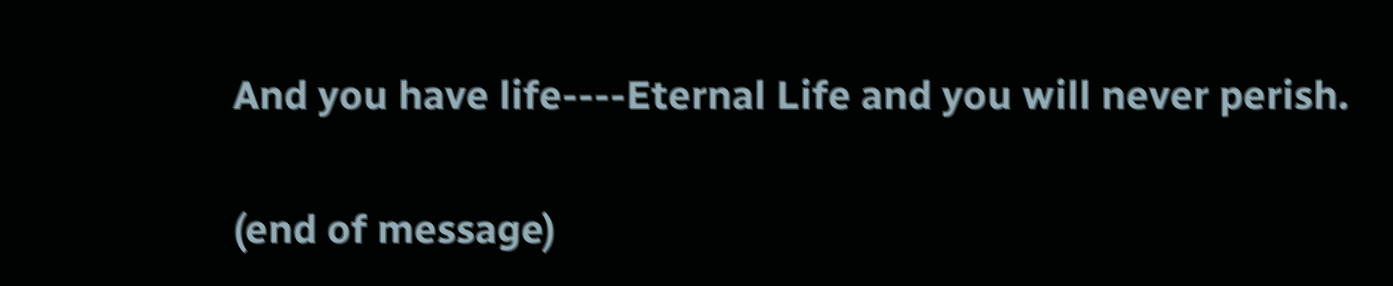And you have life----Eternal Life and you will never perish.

(end of message)